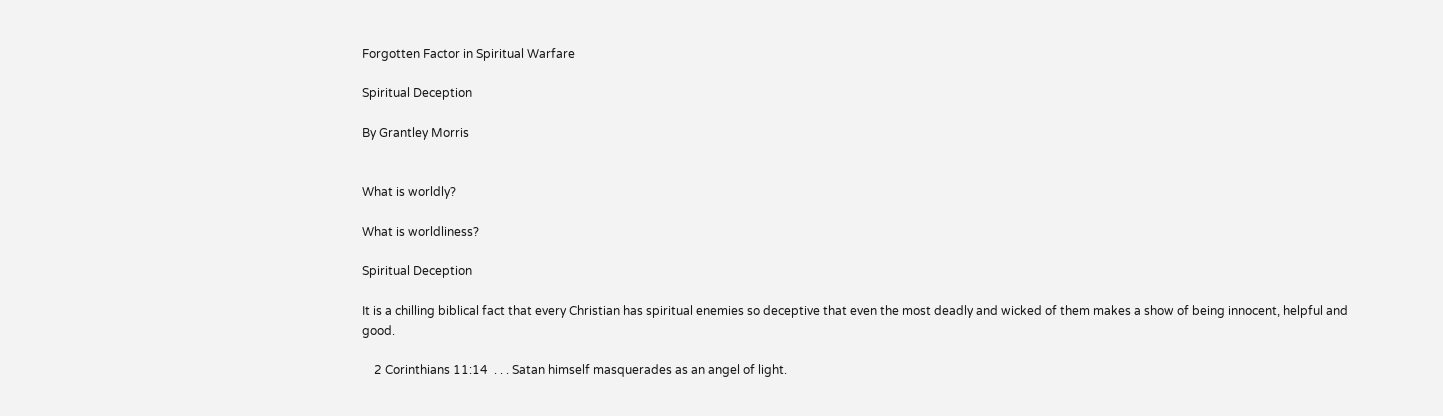Forgotten Factor in Spiritual Warfare

Spiritual Deception

By Grantley Morris


What is worldly?

What is worldliness?

Spiritual Deception

It is a chilling biblical fact that every Christian has spiritual enemies so deceptive that even the most deadly and wicked of them makes a show of being innocent, helpful and good.

    2 Corinthians 11:14  . . . Satan himself masquerades as an angel of light.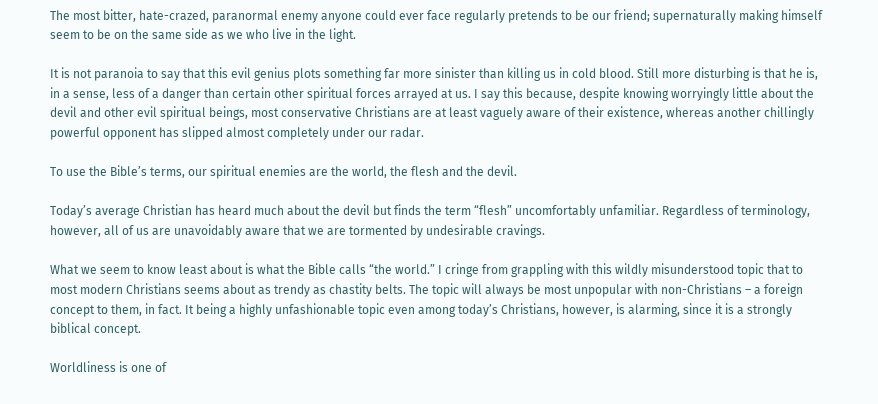The most bitter, hate-crazed, paranormal enemy anyone could ever face regularly pretends to be our friend; supernaturally making himself seem to be on the same side as we who live in the light.

It is not paranoia to say that this evil genius plots something far more sinister than killing us in cold blood. Still more disturbing is that he is, in a sense, less of a danger than certain other spiritual forces arrayed at us. I say this because, despite knowing worryingly little about the devil and other evil spiritual beings, most conservative Christians are at least vaguely aware of their existence, whereas another chillingly powerful opponent has slipped almost completely under our radar.

To use the Bible’s terms, our spiritual enemies are the world, the flesh and the devil.

Today’s average Christian has heard much about the devil but finds the term “flesh” uncomfortably unfamiliar. Regardless of terminology, however, all of us are unavoidably aware that we are tormented by undesirable cravings.

What we seem to know least about is what the Bible calls “the world.” I cringe from grappling with this wildly misunderstood topic that to most modern Christians seems about as trendy as chastity belts. The topic will always be most unpopular with non-Christians – a foreign concept to them, in fact. It being a highly unfashionable topic even among today’s Christians, however, is alarming, since it is a strongly biblical concept.

Worldliness is one of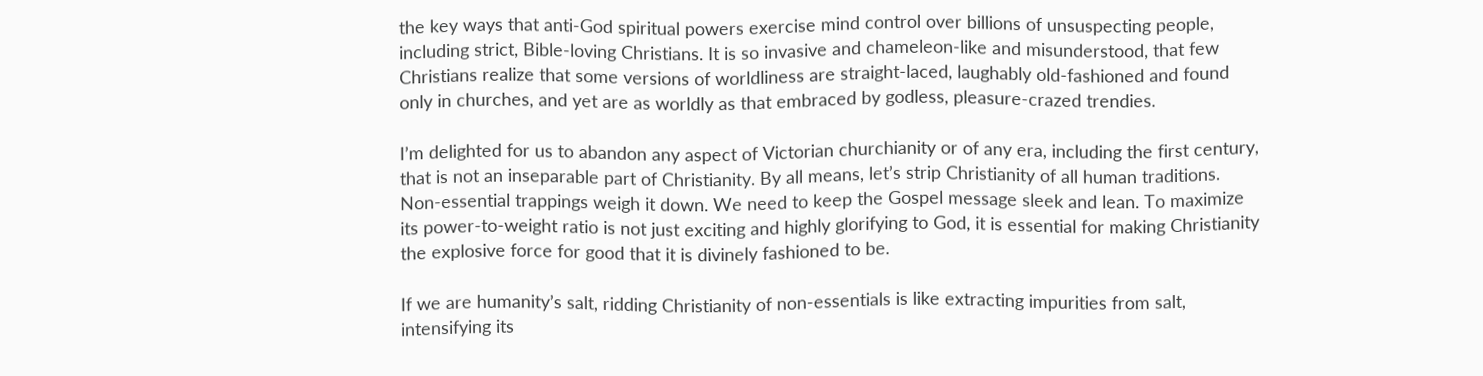the key ways that anti-God spiritual powers exercise mind control over billions of unsuspecting people, including strict, Bible-loving Christians. It is so invasive and chameleon-like and misunderstood, that few Christians realize that some versions of worldliness are straight-laced, laughably old-fashioned and found only in churches, and yet are as worldly as that embraced by godless, pleasure-crazed trendies.

I’m delighted for us to abandon any aspect of Victorian churchianity or of any era, including the first century, that is not an inseparable part of Christianity. By all means, let’s strip Christianity of all human traditions. Non-essential trappings weigh it down. We need to keep the Gospel message sleek and lean. To maximize its power-to-weight ratio is not just exciting and highly glorifying to God, it is essential for making Christianity the explosive force for good that it is divinely fashioned to be.

If we are humanity’s salt, ridding Christianity of non-essentials is like extracting impurities from salt, intensifying its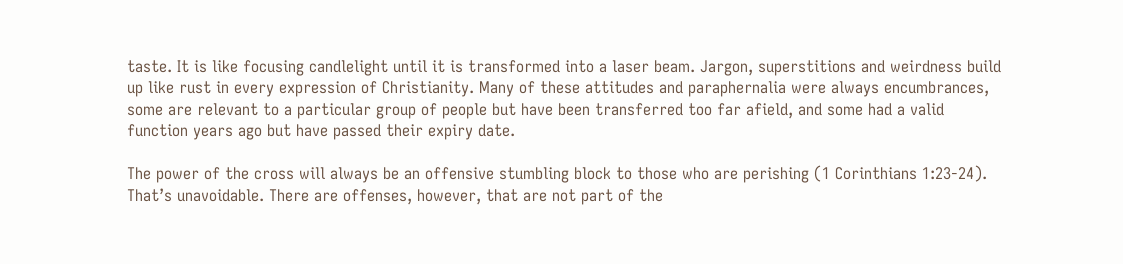taste. It is like focusing candlelight until it is transformed into a laser beam. Jargon, superstitions and weirdness build up like rust in every expression of Christianity. Many of these attitudes and paraphernalia were always encumbrances, some are relevant to a particular group of people but have been transferred too far afield, and some had a valid function years ago but have passed their expiry date.

The power of the cross will always be an offensive stumbling block to those who are perishing (1 Corinthians 1:23-24). That’s unavoidable. There are offenses, however, that are not part of the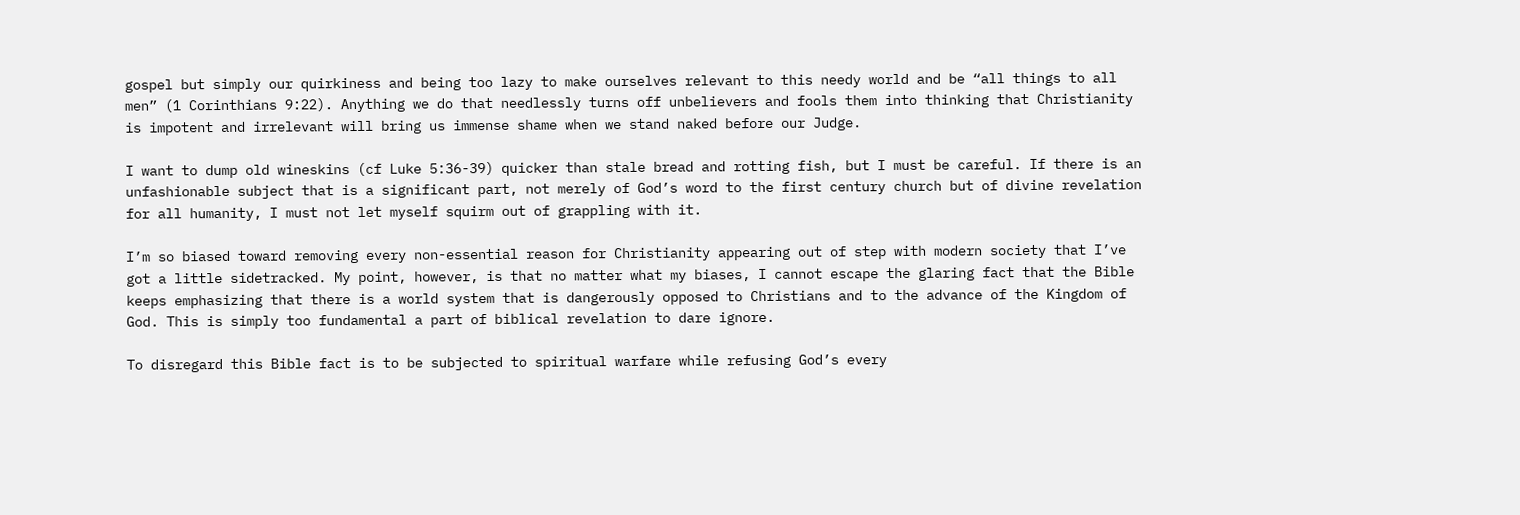gospel but simply our quirkiness and being too lazy to make ourselves relevant to this needy world and be “all things to all men” (1 Corinthians 9:22). Anything we do that needlessly turns off unbelievers and fools them into thinking that Christianity is impotent and irrelevant will bring us immense shame when we stand naked before our Judge.

I want to dump old wineskins (cf Luke 5:36-39) quicker than stale bread and rotting fish, but I must be careful. If there is an unfashionable subject that is a significant part, not merely of God’s word to the first century church but of divine revelation for all humanity, I must not let myself squirm out of grappling with it.

I’m so biased toward removing every non-essential reason for Christianity appearing out of step with modern society that I’ve got a little sidetracked. My point, however, is that no matter what my biases, I cannot escape the glaring fact that the Bible keeps emphasizing that there is a world system that is dangerously opposed to Christians and to the advance of the Kingdom of God. This is simply too fundamental a part of biblical revelation to dare ignore.

To disregard this Bible fact is to be subjected to spiritual warfare while refusing God’s every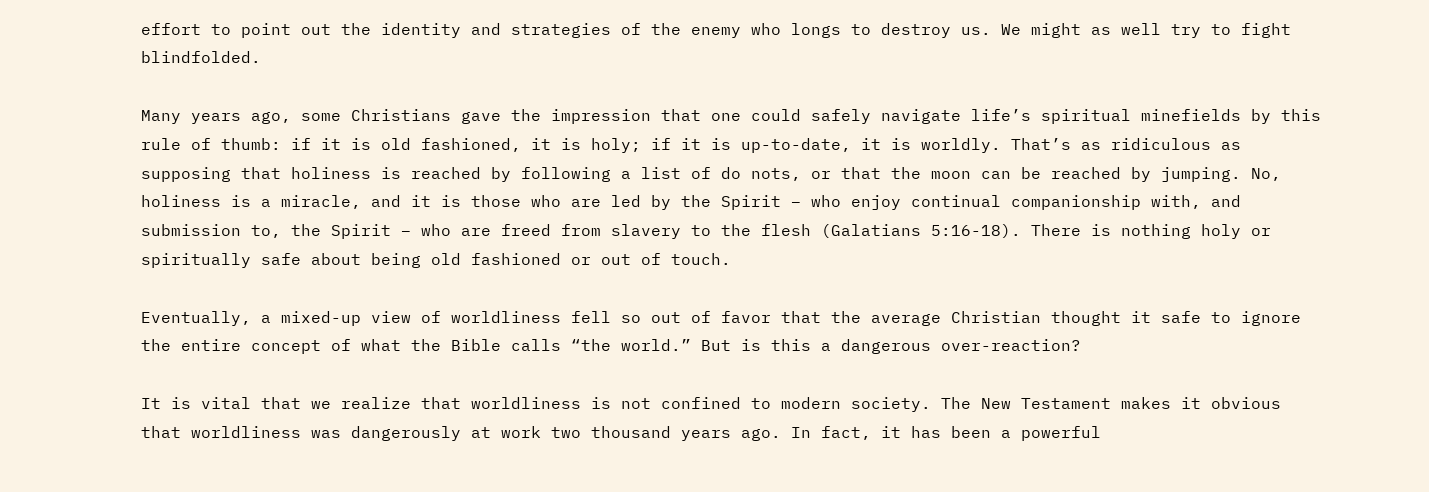effort to point out the identity and strategies of the enemy who longs to destroy us. We might as well try to fight blindfolded.

Many years ago, some Christians gave the impression that one could safely navigate life’s spiritual minefields by this rule of thumb: if it is old fashioned, it is holy; if it is up-to-date, it is worldly. That’s as ridiculous as supposing that holiness is reached by following a list of do nots, or that the moon can be reached by jumping. No, holiness is a miracle, and it is those who are led by the Spirit – who enjoy continual companionship with, and submission to, the Spirit – who are freed from slavery to the flesh (Galatians 5:16-18). There is nothing holy or spiritually safe about being old fashioned or out of touch.

Eventually, a mixed-up view of worldliness fell so out of favor that the average Christian thought it safe to ignore the entire concept of what the Bible calls “the world.” But is this a dangerous over-reaction?

It is vital that we realize that worldliness is not confined to modern society. The New Testament makes it obvious that worldliness was dangerously at work two thousand years ago. In fact, it has been a powerful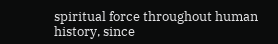spiritual force throughout human history, since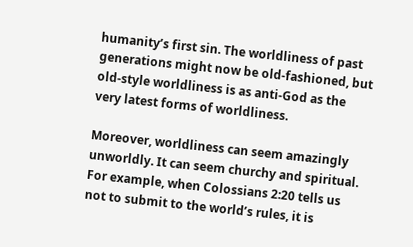humanity’s first sin. The worldliness of past generations might now be old-fashioned, but old-style worldliness is as anti-God as the very latest forms of worldliness.

Moreover, worldliness can seem amazingly unworldly. It can seem churchy and spiritual. For example, when Colossians 2:20 tells us not to submit to the world’s rules, it is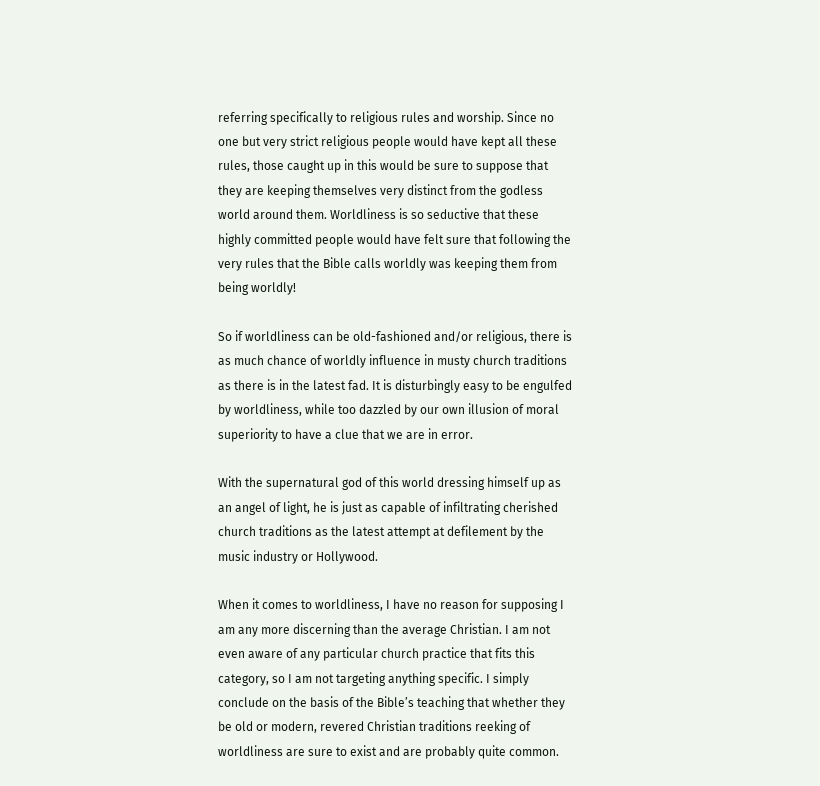referring specifically to religious rules and worship. Since no one but very strict religious people would have kept all these rules, those caught up in this would be sure to suppose that they are keeping themselves very distinct from the godless world around them. Worldliness is so seductive that these highly committed people would have felt sure that following the very rules that the Bible calls worldly was keeping them from being worldly!

So if worldliness can be old-fashioned and/or religious, there is as much chance of worldly influence in musty church traditions as there is in the latest fad. It is disturbingly easy to be engulfed by worldliness, while too dazzled by our own illusion of moral superiority to have a clue that we are in error.

With the supernatural god of this world dressing himself up as an angel of light, he is just as capable of infiltrating cherished church traditions as the latest attempt at defilement by the music industry or Hollywood.

When it comes to worldliness, I have no reason for supposing I am any more discerning than the average Christian. I am not even aware of any particular church practice that fits this category, so I am not targeting anything specific. I simply conclude on the basis of the Bible’s teaching that whether they be old or modern, revered Christian traditions reeking of worldliness are sure to exist and are probably quite common.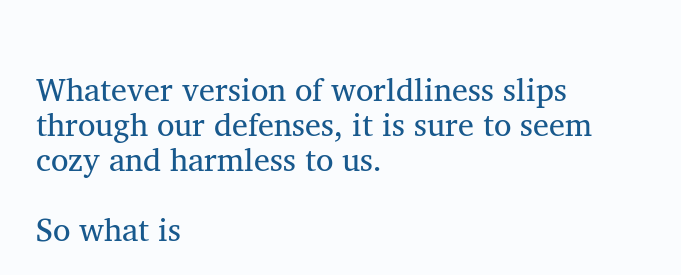Whatever version of worldliness slips through our defenses, it is sure to seem cozy and harmless to us.

So what is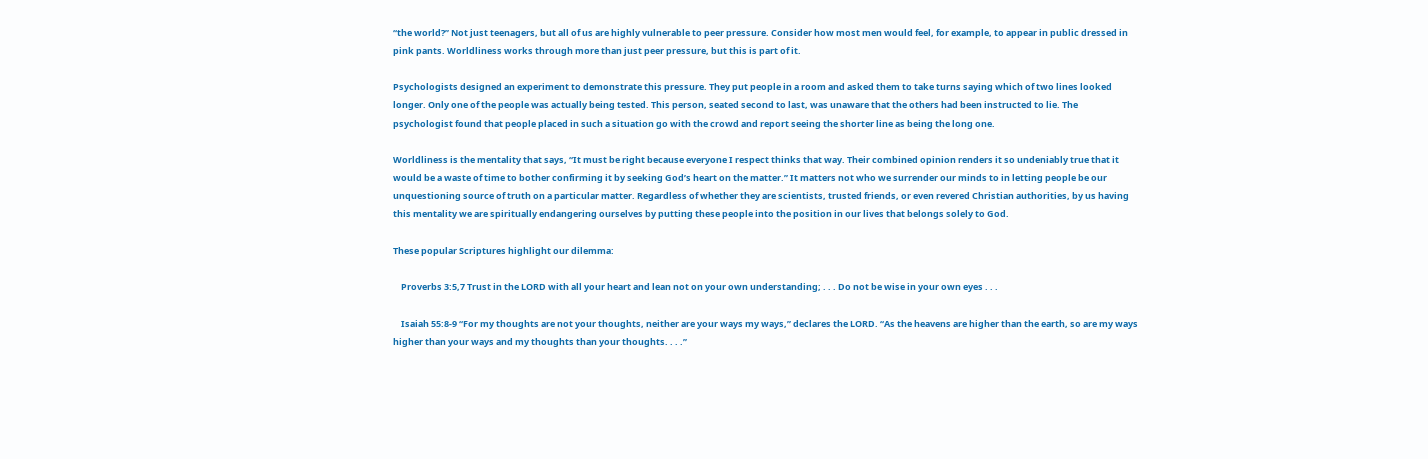“the world?” Not just teenagers, but all of us are highly vulnerable to peer pressure. Consider how most men would feel, for example, to appear in public dressed in pink pants. Worldliness works through more than just peer pressure, but this is part of it.

Psychologists designed an experiment to demonstrate this pressure. They put people in a room and asked them to take turns saying which of two lines looked longer. Only one of the people was actually being tested. This person, seated second to last, was unaware that the others had been instructed to lie. The psychologist found that people placed in such a situation go with the crowd and report seeing the shorter line as being the long one.

Worldliness is the mentality that says, “It must be right because everyone I respect thinks that way. Their combined opinion renders it so undeniably true that it would be a waste of time to bother confirming it by seeking God’s heart on the matter.” It matters not who we surrender our minds to in letting people be our unquestioning source of truth on a particular matter. Regardless of whether they are scientists, trusted friends, or even revered Christian authorities, by us having this mentality we are spiritually endangering ourselves by putting these people into the position in our lives that belongs solely to God.

These popular Scriptures highlight our dilemma:

    Proverbs 3:5,7 Trust in the LORD with all your heart and lean not on your own understanding; . . . Do not be wise in your own eyes . . .

    Isaiah 55:8-9 “For my thoughts are not your thoughts, neither are your ways my ways,” declares the LORD. “As the heavens are higher than the earth, so are my ways higher than your ways and my thoughts than your thoughts. . . .”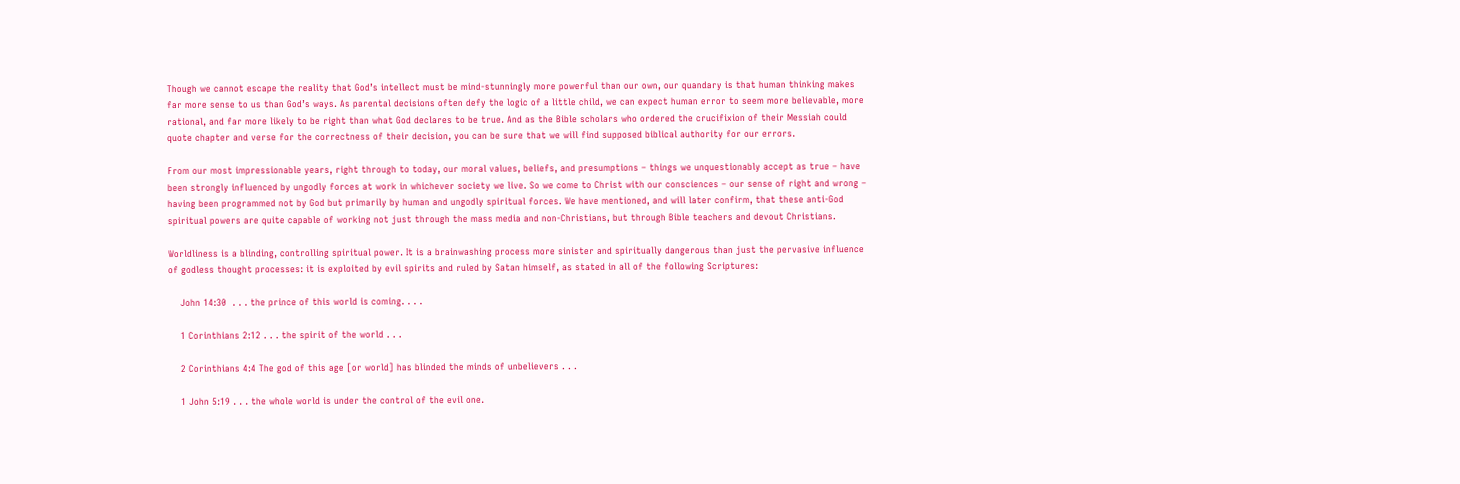Though we cannot escape the reality that God’s intellect must be mind-stunningly more powerful than our own, our quandary is that human thinking makes far more sense to us than God’s ways. As parental decisions often defy the logic of a little child, we can expect human error to seem more believable, more rational, and far more likely to be right than what God declares to be true. And as the Bible scholars who ordered the crucifixion of their Messiah could quote chapter and verse for the correctness of their decision, you can be sure that we will find supposed biblical authority for our errors.

From our most impressionable years, right through to today, our moral values, beliefs, and presumptions – things we unquestionably accept as true – have been strongly influenced by ungodly forces at work in whichever society we live. So we come to Christ with our consciences – our sense of right and wrong – having been programmed not by God but primarily by human and ungodly spiritual forces. We have mentioned, and will later confirm, that these anti-God spiritual powers are quite capable of working not just through the mass media and non-Christians, but through Bible teachers and devout Christians.

Worldliness is a blinding, controlling spiritual power. It is a brainwashing process more sinister and spiritually dangerous than just the pervasive influence of godless thought processes: it is exploited by evil spirits and ruled by Satan himself, as stated in all of the following Scriptures:

    John 14:30  . . . the prince of this world is coming. . . .

    1 Corinthians 2:12 . . . the spirit of the world . . .

    2 Corinthians 4:4 The god of this age [or world] has blinded the minds of unbelievers . . .

    1 John 5:19 . . . the whole world is under the control of the evil one.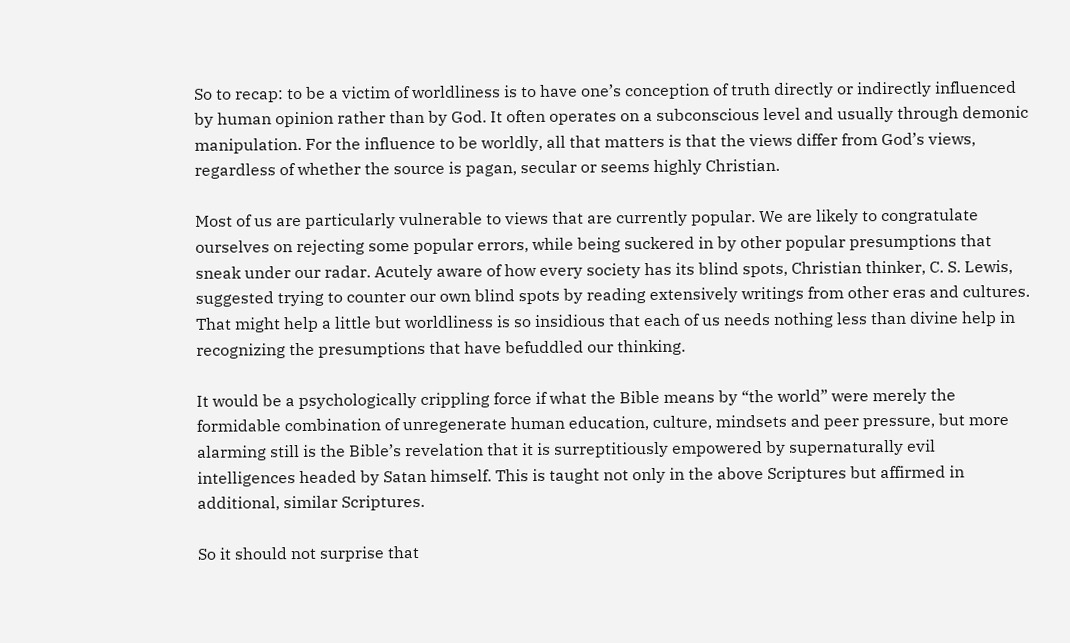So to recap: to be a victim of worldliness is to have one’s conception of truth directly or indirectly influenced by human opinion rather than by God. It often operates on a subconscious level and usually through demonic manipulation. For the influence to be worldly, all that matters is that the views differ from God’s views, regardless of whether the source is pagan, secular or seems highly Christian.

Most of us are particularly vulnerable to views that are currently popular. We are likely to congratulate ourselves on rejecting some popular errors, while being suckered in by other popular presumptions that sneak under our radar. Acutely aware of how every society has its blind spots, Christian thinker, C. S. Lewis, suggested trying to counter our own blind spots by reading extensively writings from other eras and cultures. That might help a little but worldliness is so insidious that each of us needs nothing less than divine help in recognizing the presumptions that have befuddled our thinking.

It would be a psychologically crippling force if what the Bible means by “the world” were merely the formidable combination of unregenerate human education, culture, mindsets and peer pressure, but more alarming still is the Bible’s revelation that it is surreptitiously empowered by supernaturally evil intelligences headed by Satan himself. This is taught not only in the above Scriptures but affirmed in additional, similar Scriptures.

So it should not surprise that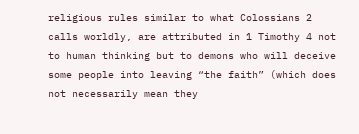religious rules similar to what Colossians 2 calls worldly, are attributed in 1 Timothy 4 not to human thinking but to demons who will deceive some people into leaving “the faith” (which does not necessarily mean they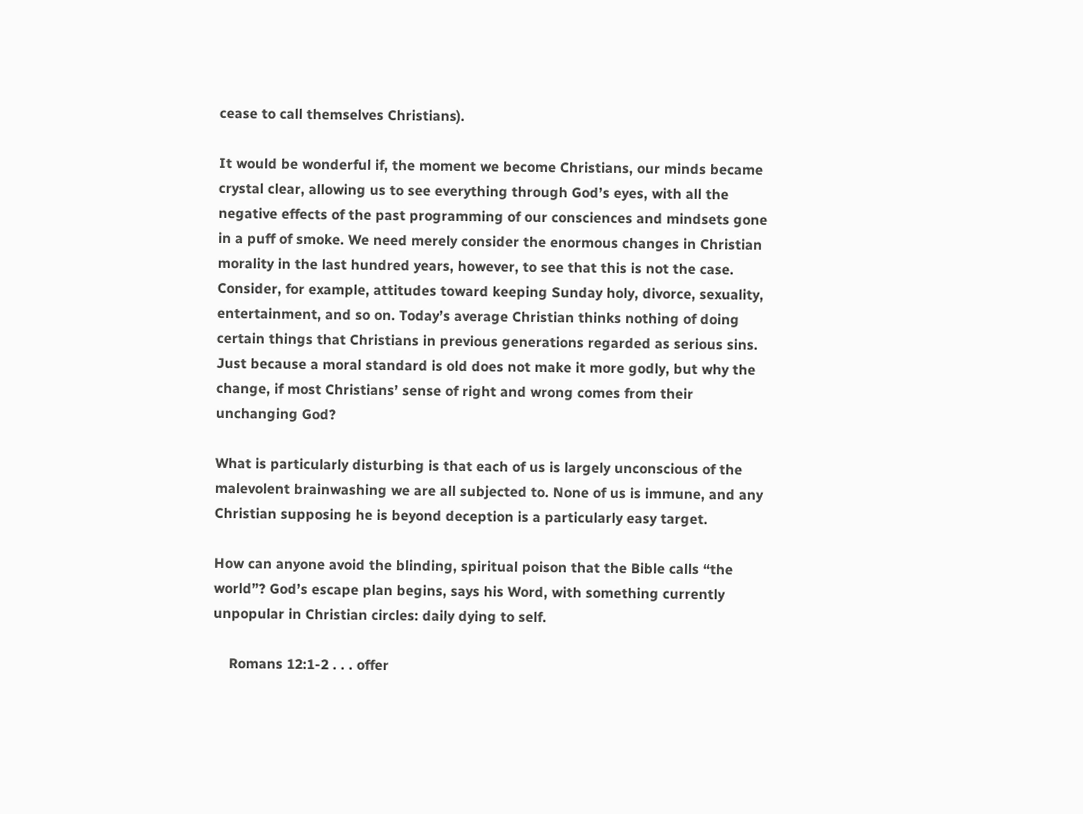cease to call themselves Christians).

It would be wonderful if, the moment we become Christians, our minds became crystal clear, allowing us to see everything through God’s eyes, with all the negative effects of the past programming of our consciences and mindsets gone in a puff of smoke. We need merely consider the enormous changes in Christian morality in the last hundred years, however, to see that this is not the case. Consider, for example, attitudes toward keeping Sunday holy, divorce, sexuality, entertainment, and so on. Today’s average Christian thinks nothing of doing certain things that Christians in previous generations regarded as serious sins. Just because a moral standard is old does not make it more godly, but why the change, if most Christians’ sense of right and wrong comes from their unchanging God?

What is particularly disturbing is that each of us is largely unconscious of the malevolent brainwashing we are all subjected to. None of us is immune, and any Christian supposing he is beyond deception is a particularly easy target.

How can anyone avoid the blinding, spiritual poison that the Bible calls “the world”? God’s escape plan begins, says his Word, with something currently unpopular in Christian circles: daily dying to self.

    Romans 12:1-2 . . . offer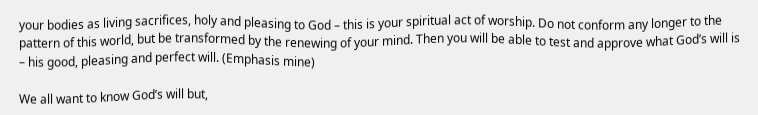your bodies as living sacrifices, holy and pleasing to God – this is your spiritual act of worship. Do not conform any longer to the pattern of this world, but be transformed by the renewing of your mind. Then you will be able to test and approve what God’s will is – his good, pleasing and perfect will. (Emphasis mine)

We all want to know God’s will but,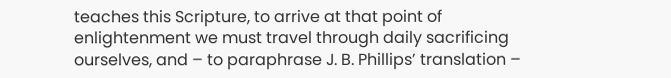teaches this Scripture, to arrive at that point of enlightenment we must travel through daily sacrificing ourselves, and – to paraphrase J. B. Phillips’ translation –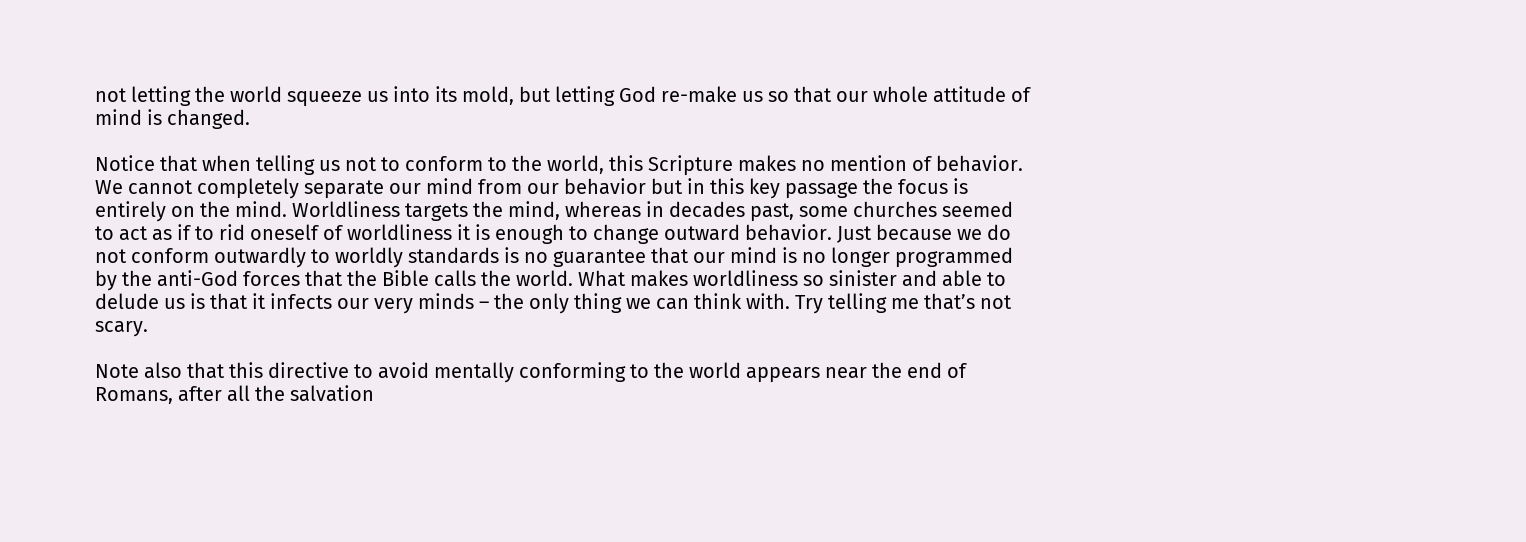not letting the world squeeze us into its mold, but letting God re-make us so that our whole attitude of mind is changed.

Notice that when telling us not to conform to the world, this Scripture makes no mention of behavior. We cannot completely separate our mind from our behavior but in this key passage the focus is entirely on the mind. Worldliness targets the mind, whereas in decades past, some churches seemed to act as if to rid oneself of worldliness it is enough to change outward behavior. Just because we do not conform outwardly to worldly standards is no guarantee that our mind is no longer programmed by the anti-God forces that the Bible calls the world. What makes worldliness so sinister and able to delude us is that it infects our very minds – the only thing we can think with. Try telling me that’s not scary.

Note also that this directive to avoid mentally conforming to the world appears near the end of Romans, after all the salvation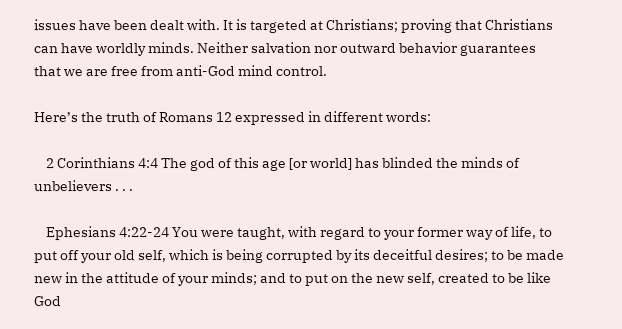issues have been dealt with. It is targeted at Christians; proving that Christians can have worldly minds. Neither salvation nor outward behavior guarantees that we are free from anti-God mind control.

Here’s the truth of Romans 12 expressed in different words:

    2 Corinthians 4:4 The god of this age [or world] has blinded the minds of unbelievers . . .

    Ephesians 4:22-24 You were taught, with regard to your former way of life, to put off your old self, which is being corrupted by its deceitful desires; to be made new in the attitude of your minds; and to put on the new self, created to be like God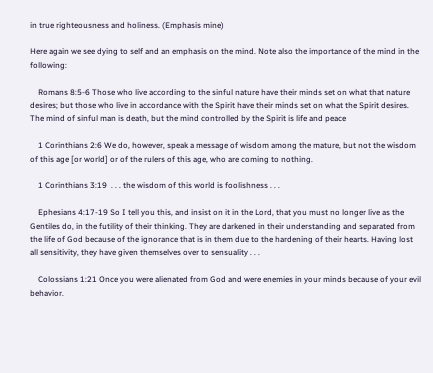in true righteousness and holiness. (Emphasis mine)

Here again we see dying to self and an emphasis on the mind. Note also the importance of the mind in the following:

    Romans 8:5-6 Those who live according to the sinful nature have their minds set on what that nature desires; but those who live in accordance with the Spirit have their minds set on what the Spirit desires. The mind of sinful man is death, but the mind controlled by the Spirit is life and peace

    1 Corinthians 2:6 We do, however, speak a message of wisdom among the mature, but not the wisdom of this age [or world] or of the rulers of this age, who are coming to nothing.

    1 Corinthians 3:19  . . . the wisdom of this world is foolishness . . .

    Ephesians 4:17-19 So I tell you this, and insist on it in the Lord, that you must no longer live as the Gentiles do, in the futility of their thinking. They are darkened in their understanding and separated from the life of God because of the ignorance that is in them due to the hardening of their hearts. Having lost all sensitivity, they have given themselves over to sensuality . . .

    Colossians 1:21 Once you were alienated from God and were enemies in your minds because of your evil behavior.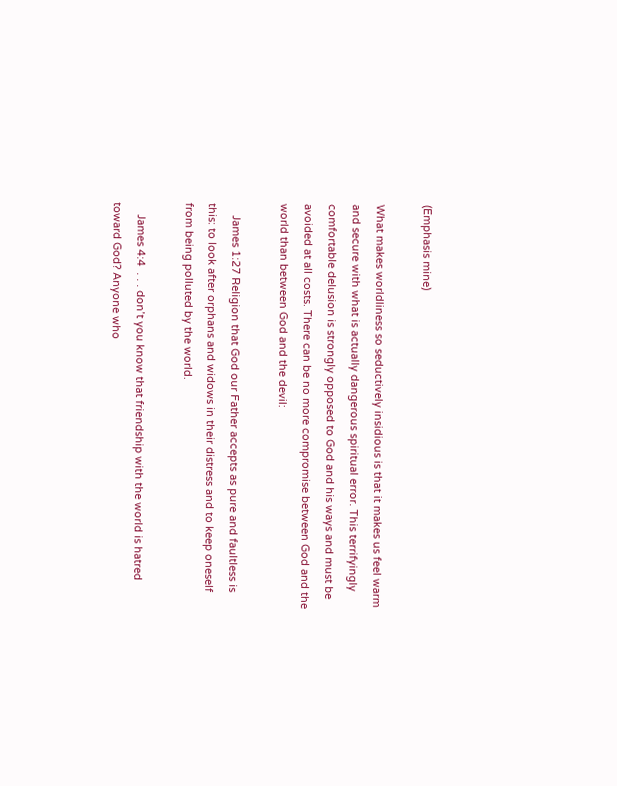(Emphasis mine)

What makes worldliness so seductively insidious is that it makes us feel warm and secure with what is actually dangerous spiritual error. This terrifyingly comfortable delusion is strongly opposed to God and his ways and must be avoided at all costs. There can be no more compromise between God and the world than between God and the devil:

    James 1:27 Religion that God our Father accepts as pure and faultless is this: to look after orphans and widows in their distress and to keep oneself from being polluted by the world.

    James 4:4  . . . don’t you know that friendship with the world is hatred toward God? Anyone who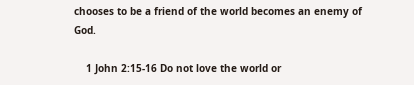chooses to be a friend of the world becomes an enemy of God.

    1 John 2:15-16 Do not love the world or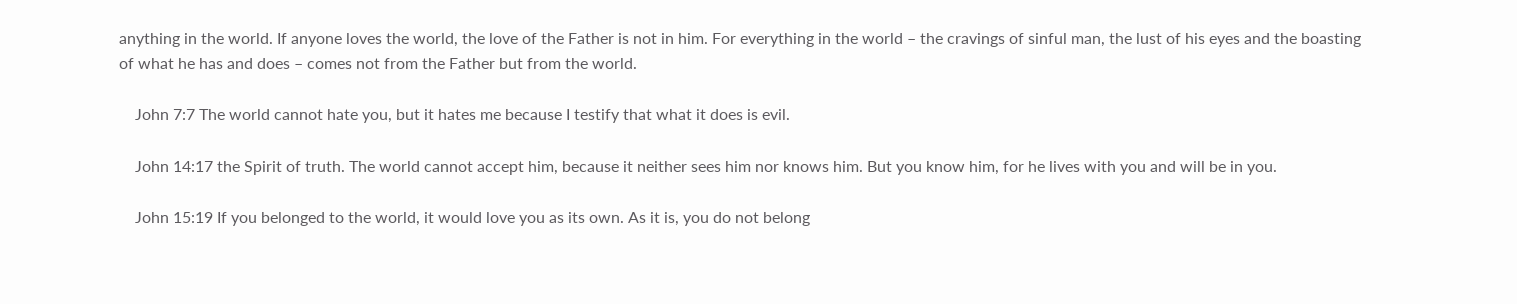anything in the world. If anyone loves the world, the love of the Father is not in him. For everything in the world – the cravings of sinful man, the lust of his eyes and the boasting of what he has and does – comes not from the Father but from the world.

    John 7:7 The world cannot hate you, but it hates me because I testify that what it does is evil.

    John 14:17 the Spirit of truth. The world cannot accept him, because it neither sees him nor knows him. But you know him, for he lives with you and will be in you.

    John 15:19 If you belonged to the world, it would love you as its own. As it is, you do not belong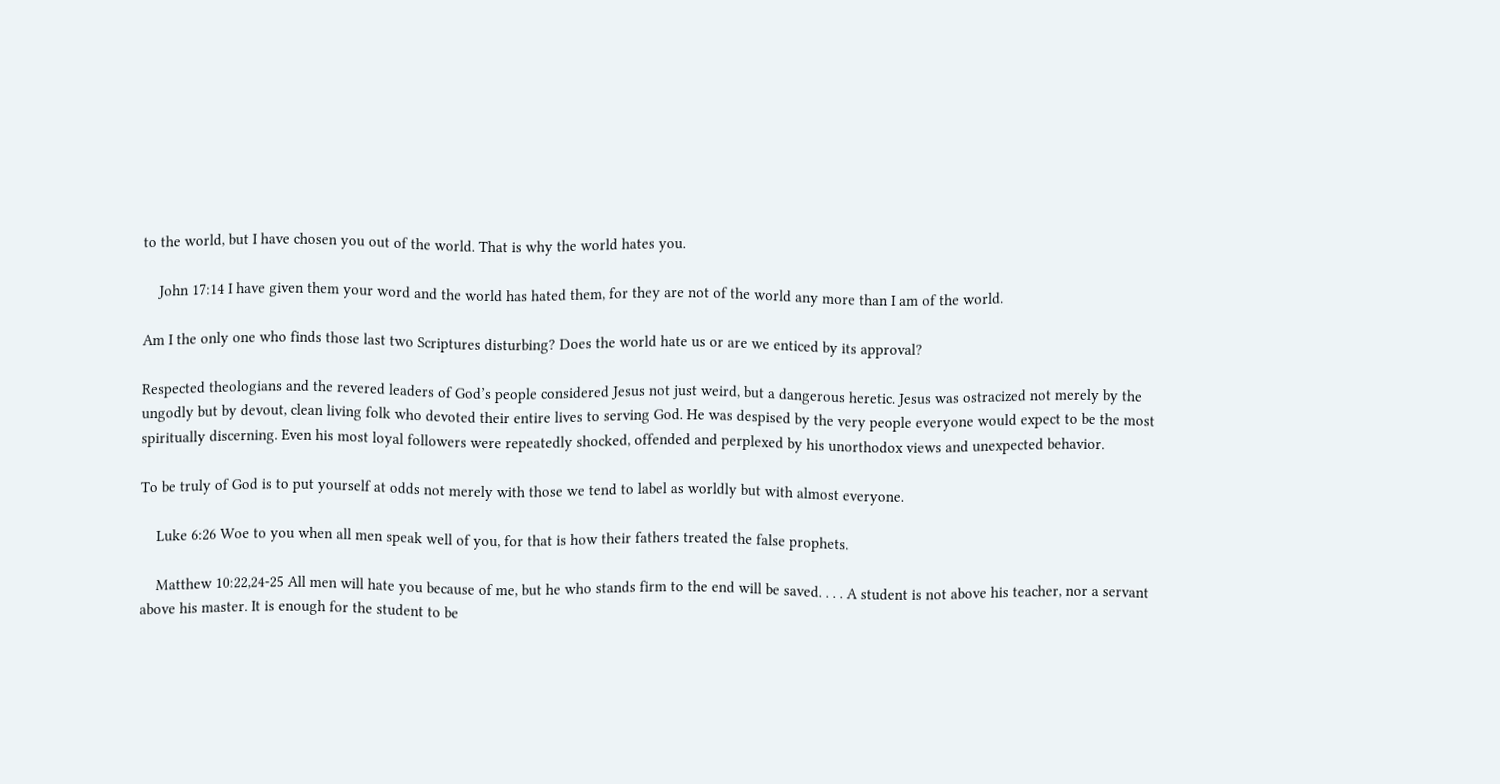to the world, but I have chosen you out of the world. That is why the world hates you.

    John 17:14 I have given them your word and the world has hated them, for they are not of the world any more than I am of the world.

Am I the only one who finds those last two Scriptures disturbing? Does the world hate us or are we enticed by its approval?

Respected theologians and the revered leaders of God’s people considered Jesus not just weird, but a dangerous heretic. Jesus was ostracized not merely by the ungodly but by devout, clean living folk who devoted their entire lives to serving God. He was despised by the very people everyone would expect to be the most spiritually discerning. Even his most loyal followers were repeatedly shocked, offended and perplexed by his unorthodox views and unexpected behavior.

To be truly of God is to put yourself at odds not merely with those we tend to label as worldly but with almost everyone.

    Luke 6:26 Woe to you when all men speak well of you, for that is how their fathers treated the false prophets.

    Matthew 10:22,24-25 All men will hate you because of me, but he who stands firm to the end will be saved. . . . A student is not above his teacher, nor a servant above his master. It is enough for the student to be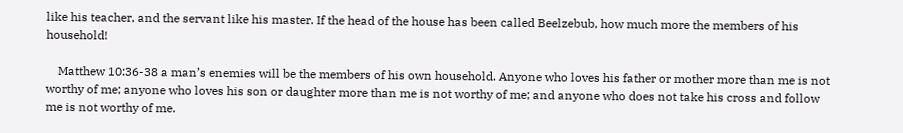like his teacher, and the servant like his master. If the head of the house has been called Beelzebub, how much more the members of his household!

    Matthew 10:36-38 a man’s enemies will be the members of his own household. Anyone who loves his father or mother more than me is not worthy of me; anyone who loves his son or daughter more than me is not worthy of me; and anyone who does not take his cross and follow me is not worthy of me.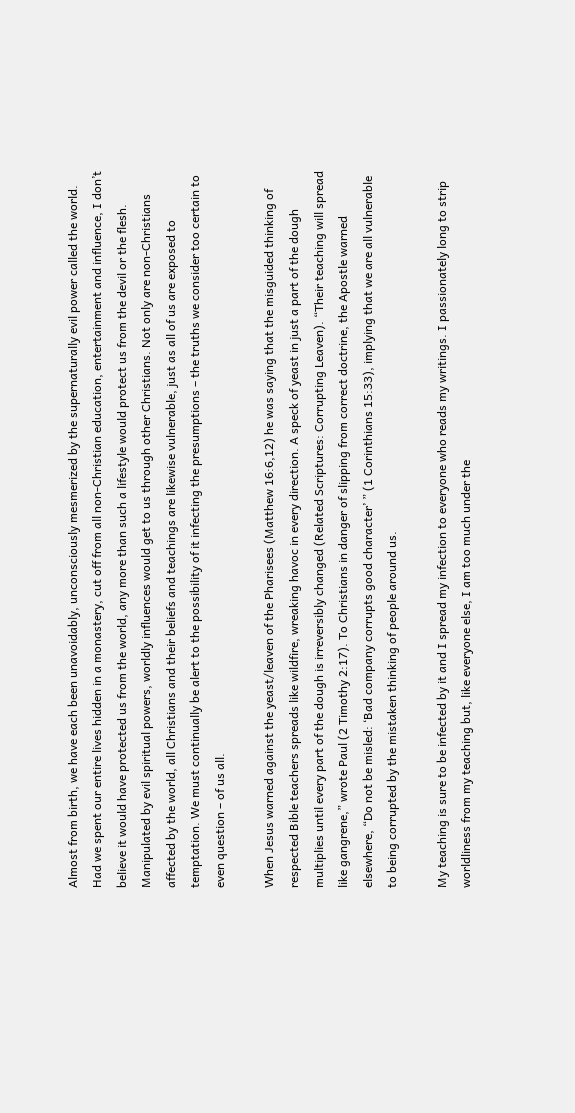Almost from birth, we have each been unavoidably, unconsciously mesmerized by the supernaturally evil power called the world. Had we spent our entire lives hidden in a monastery, cut off from all non-Christian education, entertainment and influence, I don’t believe it would have protected us from the world, any more than such a lifestyle would protect us from the devil or the flesh. Manipulated by evil spiritual powers, worldly influences would get to us through other Christians. Not only are non-Christians affected by the world, all Christians and their beliefs and teachings are likewise vulnerable, just as all of us are exposed to temptation. We must continually be alert to the possibility of it infecting the presumptions – the truths we consider too certain to even question – of us all.

When Jesus warned against the yeast/leaven of the Pharisees (Matthew 16:6,12) he was saying that the misguided thinking of respected Bible teachers spreads like wildfire, wreaking havoc in every direction. A speck of yeast in just a part of the dough multiplies until every part of the dough is irreversibly changed (Related Scriptures: Corrupting Leaven). “Their teaching will spread like gangrene,” wrote Paul (2 Timothy 2:17). To Christians in danger of slipping from correct doctrine, the Apostle warned elsewhere, “Do not be misled: ‘Bad company corrupts good character’ ” (1 Corinthians 15:33), implying that we are all vulnerable to being corrupted by the mistaken thinking of people around us.

My teaching is sure to be infected by it and I spread my infection to everyone who reads my writings. I passionately long to strip worldliness from my teaching but, like everyone else, I am too much under the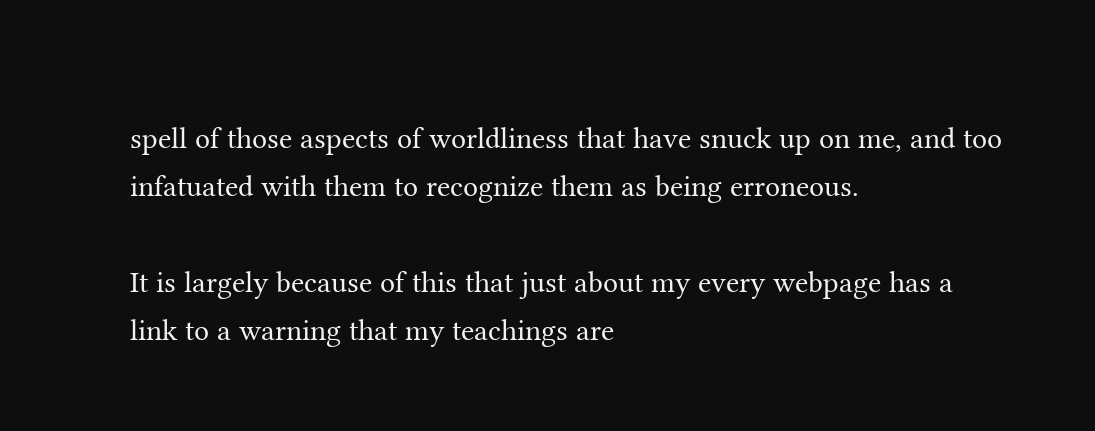spell of those aspects of worldliness that have snuck up on me, and too infatuated with them to recognize them as being erroneous.

It is largely because of this that just about my every webpage has a link to a warning that my teachings are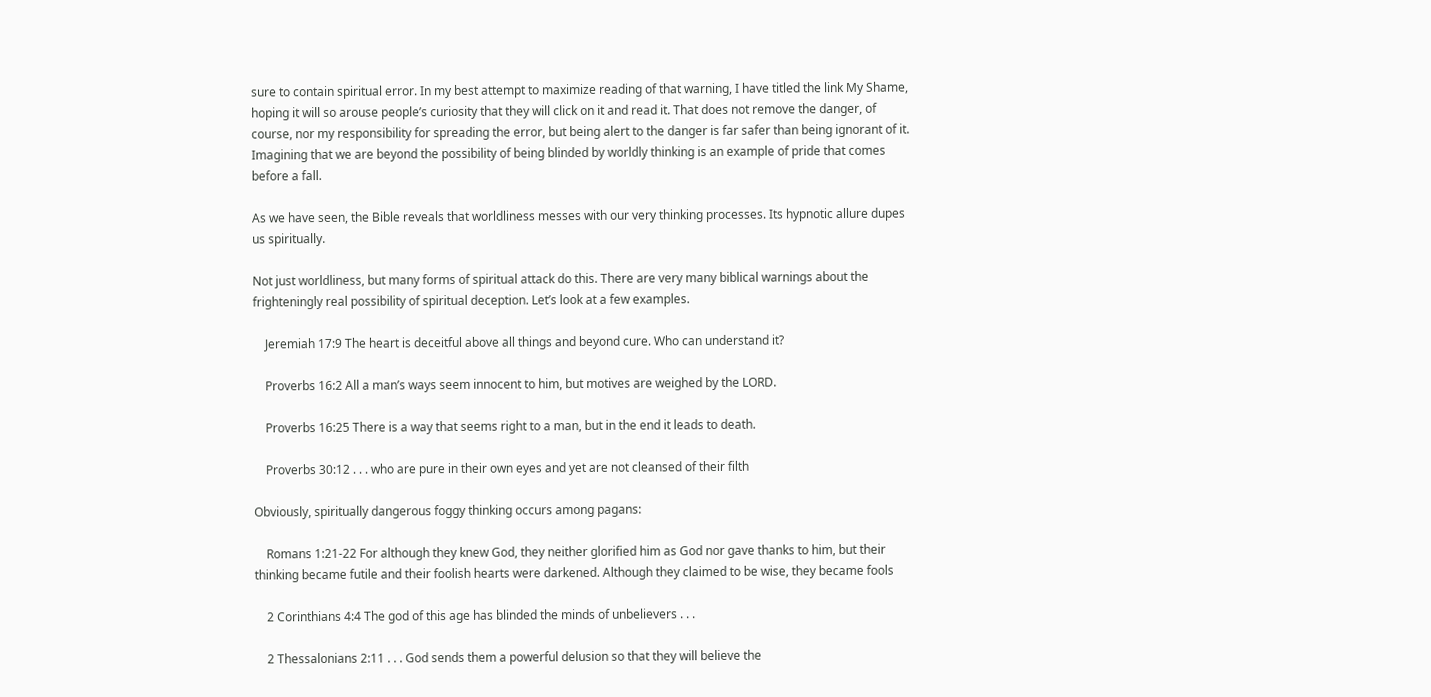sure to contain spiritual error. In my best attempt to maximize reading of that warning, I have titled the link My Shame, hoping it will so arouse people’s curiosity that they will click on it and read it. That does not remove the danger, of course, nor my responsibility for spreading the error, but being alert to the danger is far safer than being ignorant of it. Imagining that we are beyond the possibility of being blinded by worldly thinking is an example of pride that comes before a fall.

As we have seen, the Bible reveals that worldliness messes with our very thinking processes. Its hypnotic allure dupes us spiritually.

Not just worldliness, but many forms of spiritual attack do this. There are very many biblical warnings about the frighteningly real possibility of spiritual deception. Let’s look at a few examples.

    Jeremiah 17:9 The heart is deceitful above all things and beyond cure. Who can understand it?

    Proverbs 16:2 All a man’s ways seem innocent to him, but motives are weighed by the LORD.

    Proverbs 16:25 There is a way that seems right to a man, but in the end it leads to death.

    Proverbs 30:12 . . . who are pure in their own eyes and yet are not cleansed of their filth

Obviously, spiritually dangerous foggy thinking occurs among pagans:

    Romans 1:21-22 For although they knew God, they neither glorified him as God nor gave thanks to him, but their thinking became futile and their foolish hearts were darkened. Although they claimed to be wise, they became fools

    2 Corinthians 4:4 The god of this age has blinded the minds of unbelievers . . .

    2 Thessalonians 2:11 . . . God sends them a powerful delusion so that they will believe the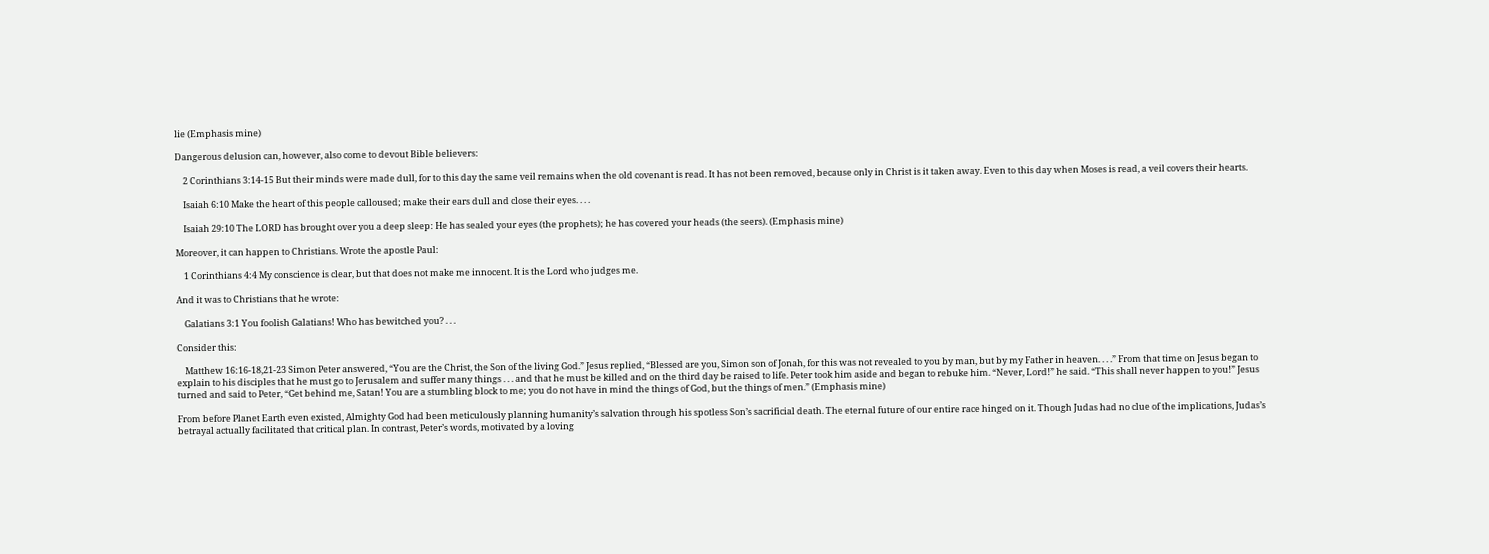lie (Emphasis mine)

Dangerous delusion can, however, also come to devout Bible believers:

    2 Corinthians 3:14-15 But their minds were made dull, for to this day the same veil remains when the old covenant is read. It has not been removed, because only in Christ is it taken away. Even to this day when Moses is read, a veil covers their hearts.

    Isaiah 6:10 Make the heart of this people calloused; make their ears dull and close their eyes. . . .

    Isaiah 29:10 The LORD has brought over you a deep sleep: He has sealed your eyes (the prophets); he has covered your heads (the seers). (Emphasis mine)

Moreover, it can happen to Christians. Wrote the apostle Paul:

    1 Corinthians 4:4 My conscience is clear, but that does not make me innocent. It is the Lord who judges me.

And it was to Christians that he wrote:

    Galatians 3:1 You foolish Galatians! Who has bewitched you? . . .

Consider this:

    Matthew 16:16-18,21-23 Simon Peter answered, “You are the Christ, the Son of the living God.” Jesus replied, “Blessed are you, Simon son of Jonah, for this was not revealed to you by man, but by my Father in heaven. . . .” From that time on Jesus began to explain to his disciples that he must go to Jerusalem and suffer many things . . . and that he must be killed and on the third day be raised to life. Peter took him aside and began to rebuke him. “Never, Lord!” he said. “This shall never happen to you!” Jesus turned and said to Peter, “Get behind me, Satan! You are a stumbling block to me; you do not have in mind the things of God, but the things of men.” (Emphasis mine)

From before Planet Earth even existed, Almighty God had been meticulously planning humanity’s salvation through his spotless Son’s sacrificial death. The eternal future of our entire race hinged on it. Though Judas had no clue of the implications, Judas’s betrayal actually facilitated that critical plan. In contrast, Peter’s words, motivated by a loving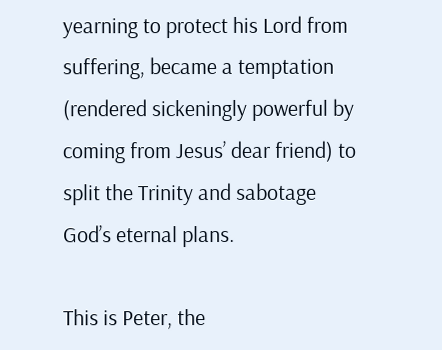yearning to protect his Lord from suffering, became a temptation (rendered sickeningly powerful by coming from Jesus’ dear friend) to split the Trinity and sabotage God’s eternal plans.

This is Peter, the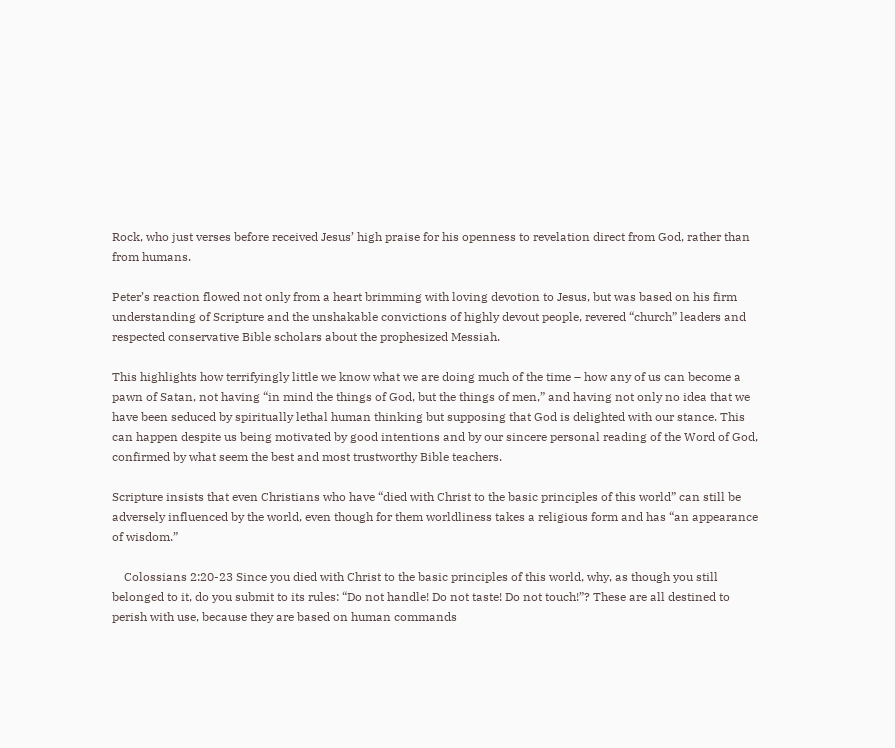Rock, who just verses before received Jesus’ high praise for his openness to revelation direct from God, rather than from humans.

Peter’s reaction flowed not only from a heart brimming with loving devotion to Jesus, but was based on his firm understanding of Scripture and the unshakable convictions of highly devout people, revered “church” leaders and respected conservative Bible scholars about the prophesized Messiah.

This highlights how terrifyingly little we know what we are doing much of the time – how any of us can become a pawn of Satan, not having “in mind the things of God, but the things of men,” and having not only no idea that we have been seduced by spiritually lethal human thinking but supposing that God is delighted with our stance. This can happen despite us being motivated by good intentions and by our sincere personal reading of the Word of God, confirmed by what seem the best and most trustworthy Bible teachers.

Scripture insists that even Christians who have “died with Christ to the basic principles of this world” can still be adversely influenced by the world, even though for them worldliness takes a religious form and has “an appearance of wisdom.”

    Colossians 2:20-23 Since you died with Christ to the basic principles of this world, why, as though you still belonged to it, do you submit to its rules: “Do not handle! Do not taste! Do not touch!”? These are all destined to perish with use, because they are based on human commands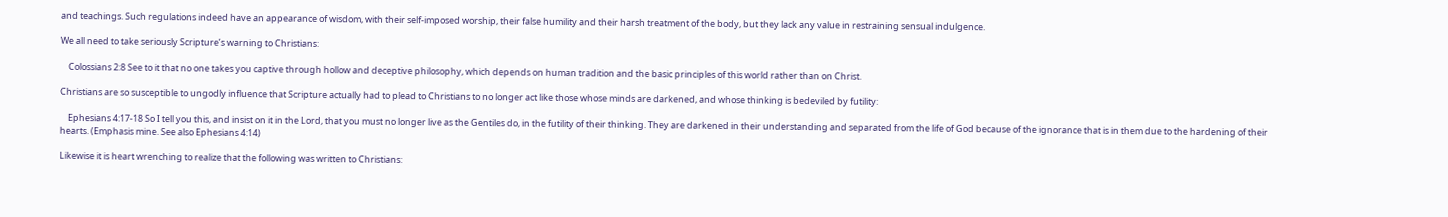and teachings. Such regulations indeed have an appearance of wisdom, with their self-imposed worship, their false humility and their harsh treatment of the body, but they lack any value in restraining sensual indulgence.

We all need to take seriously Scripture’s warning to Christians:

    Colossians 2:8 See to it that no one takes you captive through hollow and deceptive philosophy, which depends on human tradition and the basic principles of this world rather than on Christ.

Christians are so susceptible to ungodly influence that Scripture actually had to plead to Christians to no longer act like those whose minds are darkened, and whose thinking is bedeviled by futility:

    Ephesians 4:17-18 So I tell you this, and insist on it in the Lord, that you must no longer live as the Gentiles do, in the futility of their thinking. They are darkened in their understanding and separated from the life of God because of the ignorance that is in them due to the hardening of their hearts. (Emphasis mine. See also Ephesians 4:14)

Likewise it is heart wrenching to realize that the following was written to Christians: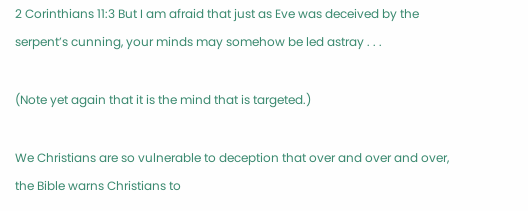2 Corinthians 11:3 But I am afraid that just as Eve was deceived by the serpent’s cunning, your minds may somehow be led astray . . .

(Note yet again that it is the mind that is targeted.)

We Christians are so vulnerable to deception that over and over and over, the Bible warns Christians to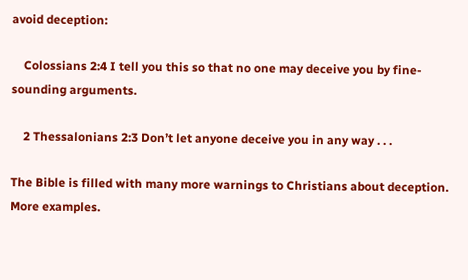avoid deception:

    Colossians 2:4 I tell you this so that no one may deceive you by fine-sounding arguments.

    2 Thessalonians 2:3 Don’t let anyone deceive you in any way . . .

The Bible is filled with many more warnings to Christians about deception. More examples.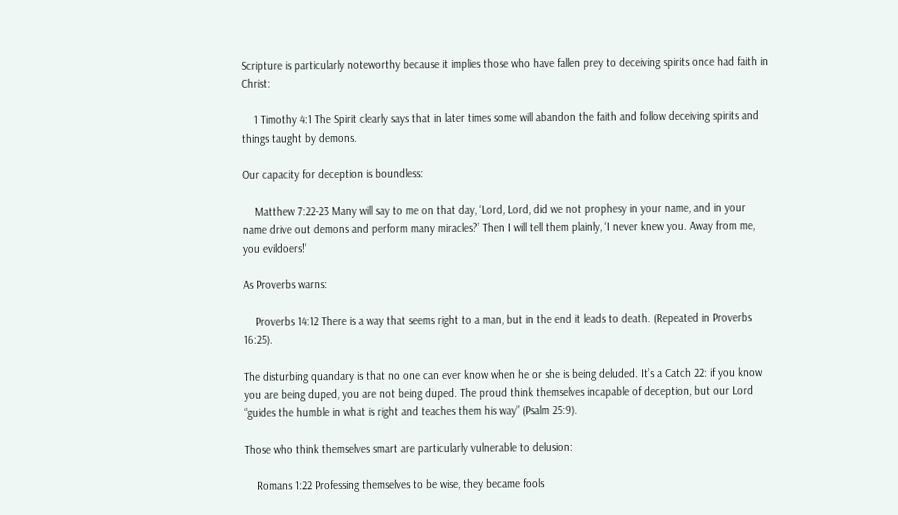Scripture is particularly noteworthy because it implies those who have fallen prey to deceiving spirits once had faith in Christ:

    1 Timothy 4:1 The Spirit clearly says that in later times some will abandon the faith and follow deceiving spirits and things taught by demons.

Our capacity for deception is boundless:

    Matthew 7:22-23 Many will say to me on that day, ‘Lord, Lord, did we not prophesy in your name, and in your name drive out demons and perform many miracles?’ Then I will tell them plainly, ‘I never knew you. Away from me, you evildoers!’

As Proverbs warns:

    Proverbs 14:12 There is a way that seems right to a man, but in the end it leads to death. (Repeated in Proverbs 16:25).

The disturbing quandary is that no one can ever know when he or she is being deluded. It’s a Catch 22: if you know you are being duped, you are not being duped. The proud think themselves incapable of deception, but our Lord “guides the humble in what is right and teaches them his way” (Psalm 25:9).

Those who think themselves smart are particularly vulnerable to delusion:

    Romans 1:22 Professing themselves to be wise, they became fools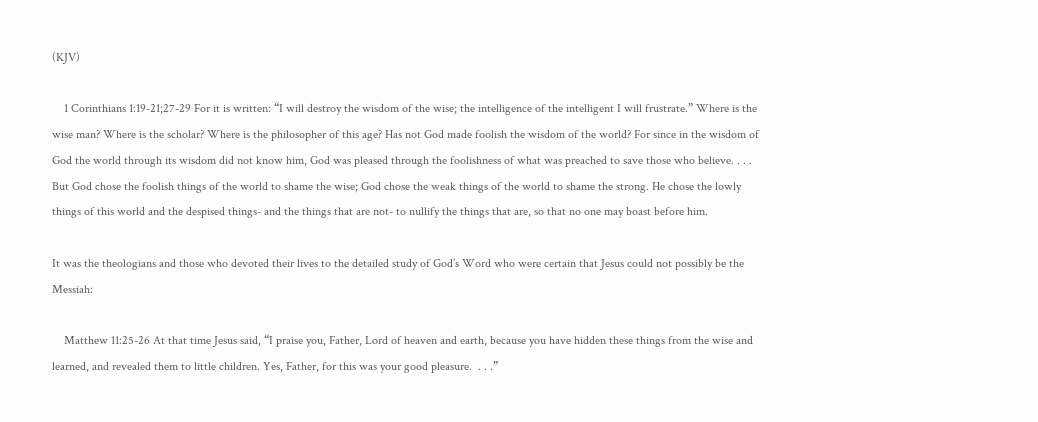(KJV)

    1 Corinthians 1:19-21;27-29 For it is written: “I will destroy the wisdom of the wise; the intelligence of the intelligent I will frustrate.” Where is the wise man? Where is the scholar? Where is the philosopher of this age? Has not God made foolish the wisdom of the world? For since in the wisdom of God the world through its wisdom did not know him, God was pleased through the foolishness of what was preached to save those who believe. . . . But God chose the foolish things of the world to shame the wise; God chose the weak things of the world to shame the strong. He chose the lowly things of this world and the despised things- and the things that are not- to nullify the things that are, so that no one may boast before him.

It was the theologians and those who devoted their lives to the detailed study of God’s Word who were certain that Jesus could not possibly be the Messiah:

    Matthew 11:25-26 At that time Jesus said, “I praise you, Father, Lord of heaven and earth, because you have hidden these things from the wise and learned, and revealed them to little children. Yes, Father, for this was your good pleasure.  . . .”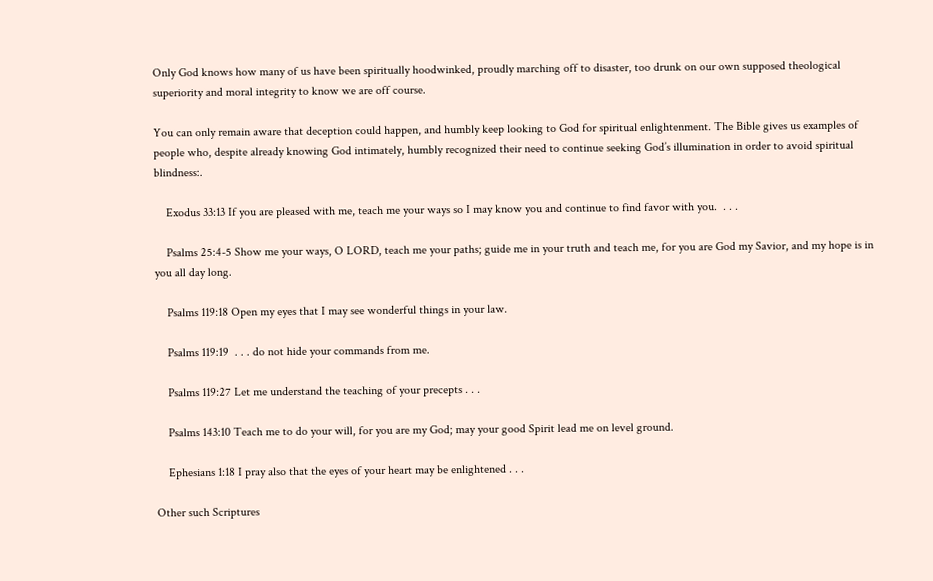Only God knows how many of us have been spiritually hoodwinked, proudly marching off to disaster, too drunk on our own supposed theological superiority and moral integrity to know we are off course.

You can only remain aware that deception could happen, and humbly keep looking to God for spiritual enlightenment. The Bible gives us examples of people who, despite already knowing God intimately, humbly recognized their need to continue seeking God’s illumination in order to avoid spiritual blindness:.

    Exodus 33:13 If you are pleased with me, teach me your ways so I may know you and continue to find favor with you.  . . .

    Psalms 25:4-5 Show me your ways, O LORD, teach me your paths; guide me in your truth and teach me, for you are God my Savior, and my hope is in you all day long.

    Psalms 119:18 Open my eyes that I may see wonderful things in your law.

    Psalms 119:19  . . . do not hide your commands from me.

    Psalms 119:27 Let me understand the teaching of your precepts . . .

    Psalms 143:10 Teach me to do your will, for you are my God; may your good Spirit lead me on level ground.

    Ephesians 1:18 I pray also that the eyes of your heart may be enlightened . . .

Other such Scriptures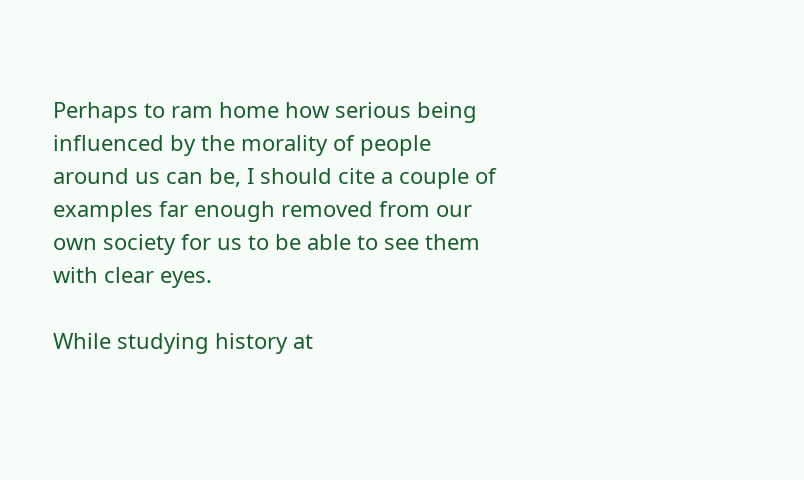Perhaps to ram home how serious being influenced by the morality of people around us can be, I should cite a couple of examples far enough removed from our own society for us to be able to see them with clear eyes.

While studying history at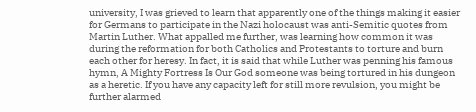university, I was grieved to learn that apparently one of the things making it easier for Germans to participate in the Nazi holocaust was anti-Semitic quotes from Martin Luther. What appalled me further, was learning how common it was during the reformation for both Catholics and Protestants to torture and burn each other for heresy. In fact, it is said that while Luther was penning his famous hymn, A Mighty Fortress Is Our God someone was being tortured in his dungeon as a heretic. If you have any capacity left for still more revulsion, you might be further alarmed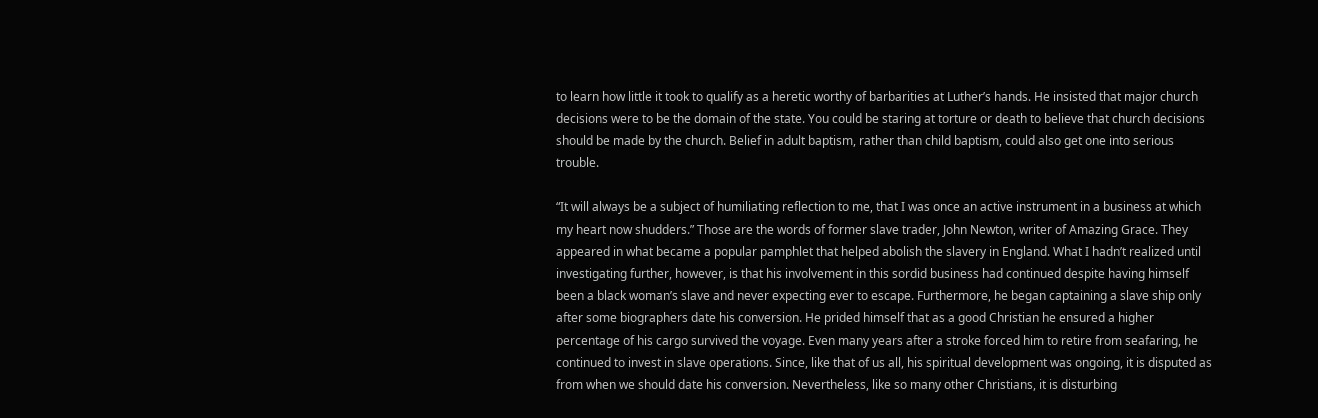to learn how little it took to qualify as a heretic worthy of barbarities at Luther’s hands. He insisted that major church decisions were to be the domain of the state. You could be staring at torture or death to believe that church decisions should be made by the church. Belief in adult baptism, rather than child baptism, could also get one into serious trouble.

“It will always be a subject of humiliating reflection to me, that I was once an active instrument in a business at which my heart now shudders.” Those are the words of former slave trader, John Newton, writer of Amazing Grace. They appeared in what became a popular pamphlet that helped abolish the slavery in England. What I hadn’t realized until investigating further, however, is that his involvement in this sordid business had continued despite having himself been a black woman’s slave and never expecting ever to escape. Furthermore, he began captaining a slave ship only after some biographers date his conversion. He prided himself that as a good Christian he ensured a higher percentage of his cargo survived the voyage. Even many years after a stroke forced him to retire from seafaring, he continued to invest in slave operations. Since, like that of us all, his spiritual development was ongoing, it is disputed as from when we should date his conversion. Nevertheless, like so many other Christians, it is disturbing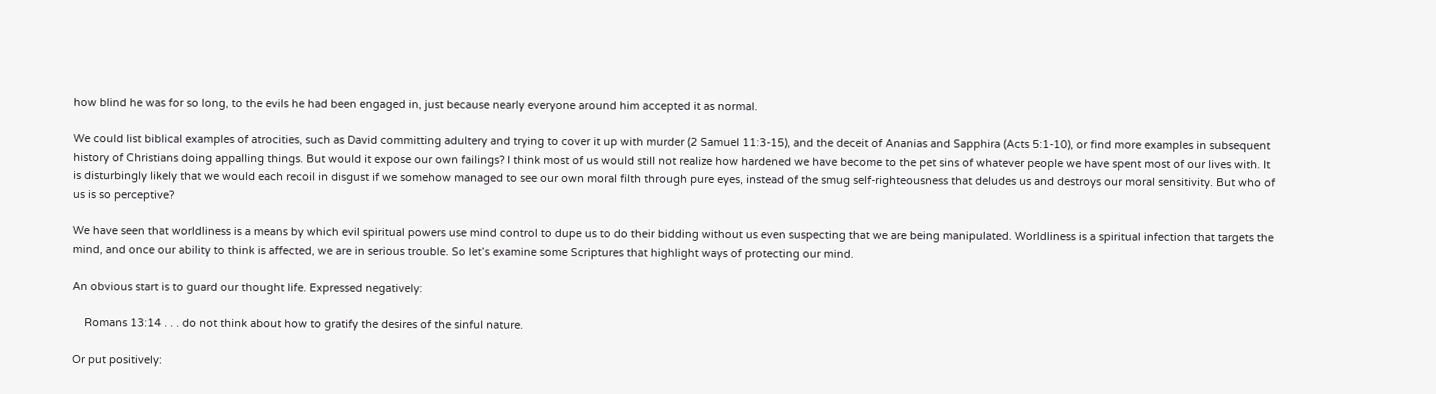how blind he was for so long, to the evils he had been engaged in, just because nearly everyone around him accepted it as normal.

We could list biblical examples of atrocities, such as David committing adultery and trying to cover it up with murder (2 Samuel 11:3-15), and the deceit of Ananias and Sapphira (Acts 5:1-10), or find more examples in subsequent history of Christians doing appalling things. But would it expose our own failings? I think most of us would still not realize how hardened we have become to the pet sins of whatever people we have spent most of our lives with. It is disturbingly likely that we would each recoil in disgust if we somehow managed to see our own moral filth through pure eyes, instead of the smug self-righteousness that deludes us and destroys our moral sensitivity. But who of us is so perceptive?

We have seen that worldliness is a means by which evil spiritual powers use mind control to dupe us to do their bidding without us even suspecting that we are being manipulated. Worldliness is a spiritual infection that targets the mind, and once our ability to think is affected, we are in serious trouble. So let’s examine some Scriptures that highlight ways of protecting our mind.

An obvious start is to guard our thought life. Expressed negatively:

    Romans 13:14 . . . do not think about how to gratify the desires of the sinful nature.

Or put positively: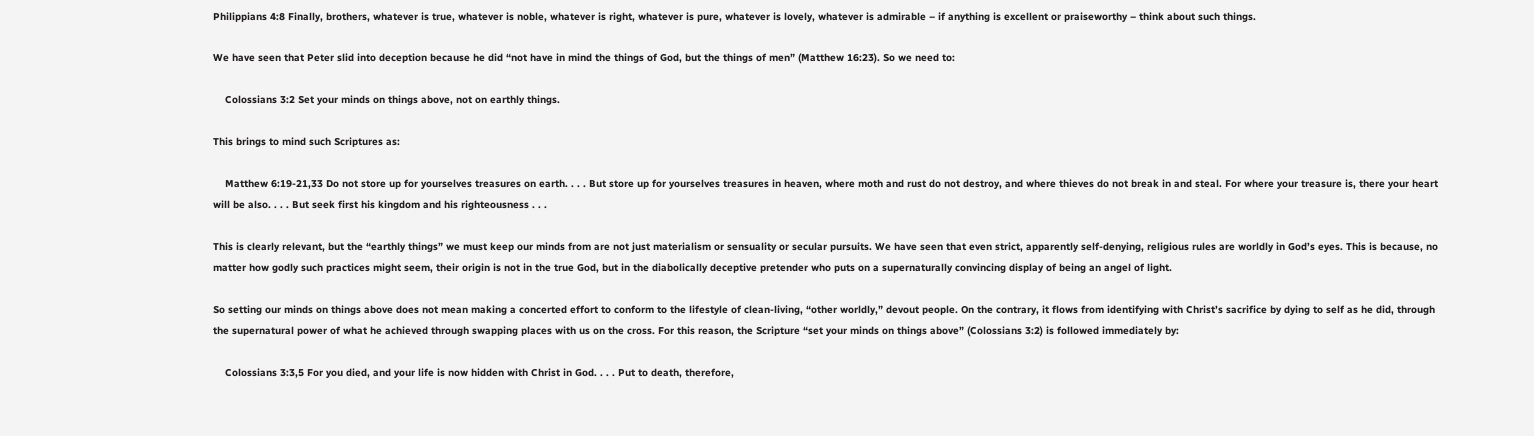Philippians 4:8 Finally, brothers, whatever is true, whatever is noble, whatever is right, whatever is pure, whatever is lovely, whatever is admirable – if anything is excellent or praiseworthy – think about such things.

We have seen that Peter slid into deception because he did “not have in mind the things of God, but the things of men” (Matthew 16:23). So we need to:

    Colossians 3:2 Set your minds on things above, not on earthly things.

This brings to mind such Scriptures as:

    Matthew 6:19-21,33 Do not store up for yourselves treasures on earth. . . . But store up for yourselves treasures in heaven, where moth and rust do not destroy, and where thieves do not break in and steal. For where your treasure is, there your heart will be also. . . . But seek first his kingdom and his righteousness . . .

This is clearly relevant, but the “earthly things” we must keep our minds from are not just materialism or sensuality or secular pursuits. We have seen that even strict, apparently self-denying, religious rules are worldly in God’s eyes. This is because, no matter how godly such practices might seem, their origin is not in the true God, but in the diabolically deceptive pretender who puts on a supernaturally convincing display of being an angel of light.

So setting our minds on things above does not mean making a concerted effort to conform to the lifestyle of clean-living, “other worldly,” devout people. On the contrary, it flows from identifying with Christ’s sacrifice by dying to self as he did, through the supernatural power of what he achieved through swapping places with us on the cross. For this reason, the Scripture “set your minds on things above” (Colossians 3:2) is followed immediately by:

    Colossians 3:3,5 For you died, and your life is now hidden with Christ in God. . . . Put to death, therefore,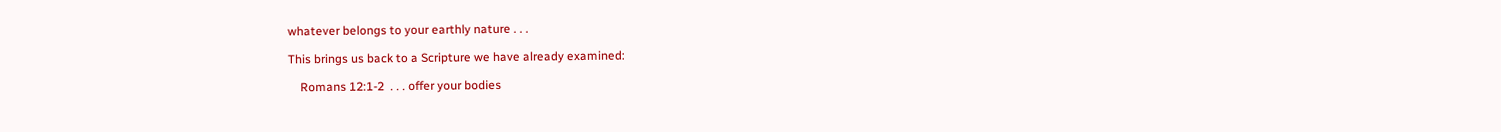whatever belongs to your earthly nature . . .

This brings us back to a Scripture we have already examined:

    Romans 12:1-2  . . . offer your bodies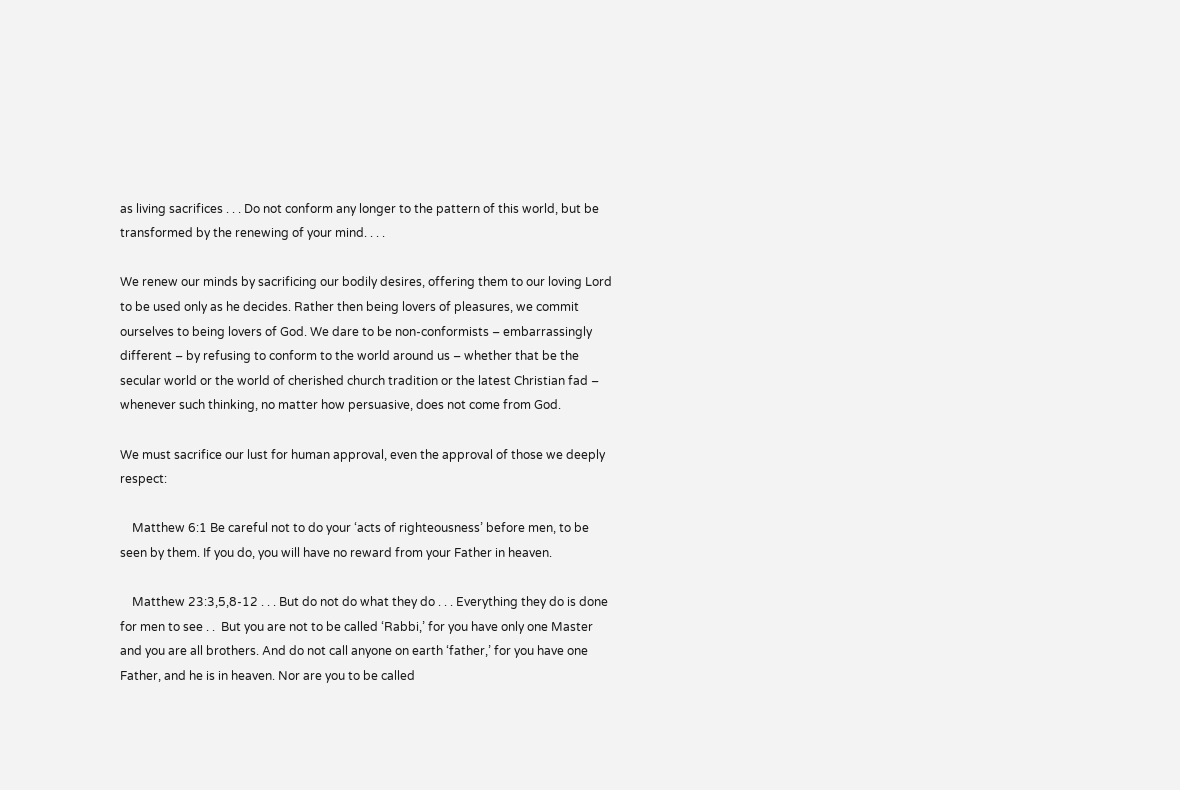as living sacrifices . . . Do not conform any longer to the pattern of this world, but be transformed by the renewing of your mind. . . .

We renew our minds by sacrificing our bodily desires, offering them to our loving Lord to be used only as he decides. Rather then being lovers of pleasures, we commit ourselves to being lovers of God. We dare to be non-conformists – embarrassingly different – by refusing to conform to the world around us – whether that be the secular world or the world of cherished church tradition or the latest Christian fad – whenever such thinking, no matter how persuasive, does not come from God.

We must sacrifice our lust for human approval, even the approval of those we deeply respect:

    Matthew 6:1 Be careful not to do your ‘acts of righteousness’ before men, to be seen by them. If you do, you will have no reward from your Father in heaven.

    Matthew 23:3,5,8-12 . . . But do not do what they do . . . Everything they do is done for men to see . .  But you are not to be called ‘Rabbi,’ for you have only one Master and you are all brothers. And do not call anyone on earth ‘father,’ for you have one Father, and he is in heaven. Nor are you to be called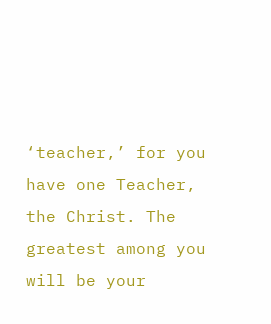‘teacher,’ for you have one Teacher, the Christ. The greatest among you will be your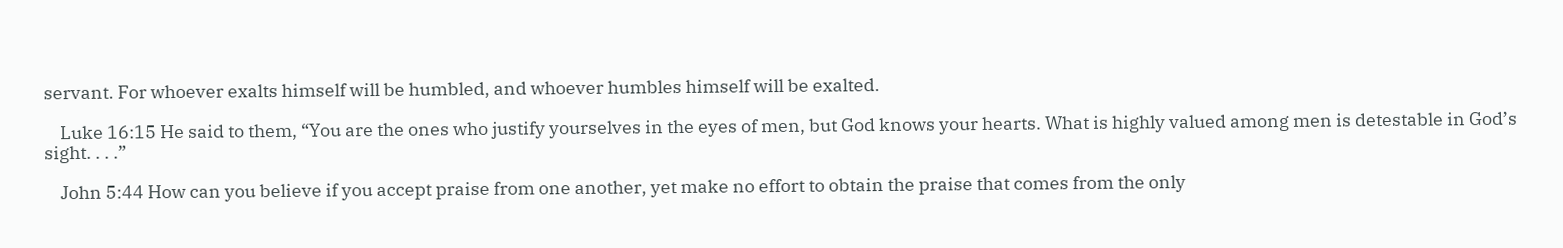servant. For whoever exalts himself will be humbled, and whoever humbles himself will be exalted.

    Luke 16:15 He said to them, “You are the ones who justify yourselves in the eyes of men, but God knows your hearts. What is highly valued among men is detestable in God’s sight. . . .”

    John 5:44 How can you believe if you accept praise from one another, yet make no effort to obtain the praise that comes from the only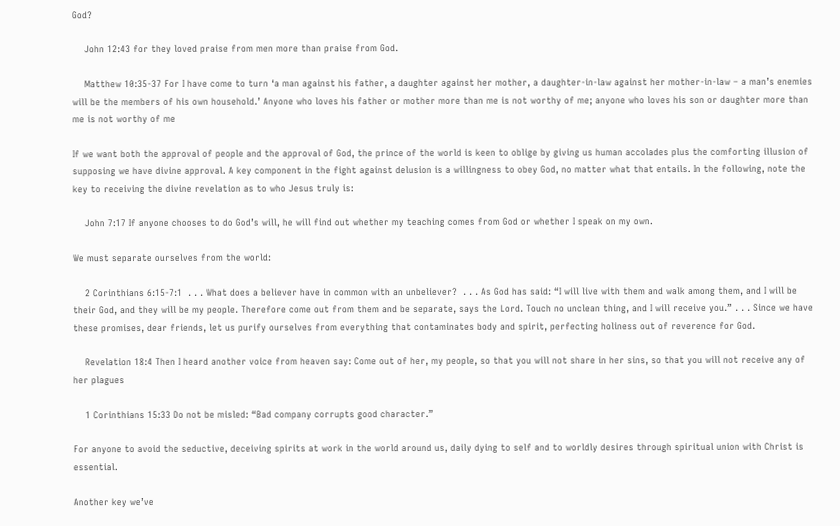God?

    John 12:43 for they loved praise from men more than praise from God.

    Matthew 10:35-37 For I have come to turn ‘a man against his father, a daughter against her mother, a daughter-in-law against her mother-in-law – a man’s enemies will be the members of his own household.’ Anyone who loves his father or mother more than me is not worthy of me; anyone who loves his son or daughter more than me is not worthy of me

If we want both the approval of people and the approval of God, the prince of the world is keen to oblige by giving us human accolades plus the comforting illusion of supposing we have divine approval. A key component in the fight against delusion is a willingness to obey God, no matter what that entails. In the following, note the key to receiving the divine revelation as to who Jesus truly is:

    John 7:17 If anyone chooses to do God’s will, he will find out whether my teaching comes from God or whether I speak on my own.

We must separate ourselves from the world:

    2 Corinthians 6:15-7:1  . . . What does a believer have in common with an unbeliever?  . . . As God has said: “I will live with them and walk among them, and I will be their God, and they will be my people. Therefore come out from them and be separate, says the Lord. Touch no unclean thing, and I will receive you.” . . . Since we have these promises, dear friends, let us purify ourselves from everything that contaminates body and spirit, perfecting holiness out of reverence for God.

    Revelation 18:4 Then I heard another voice from heaven say: Come out of her, my people, so that you will not share in her sins, so that you will not receive any of her plagues

    1 Corinthians 15:33 Do not be misled: “Bad company corrupts good character.”

For anyone to avoid the seductive, deceiving spirits at work in the world around us, daily dying to self and to worldly desires through spiritual union with Christ is essential.

Another key we’ve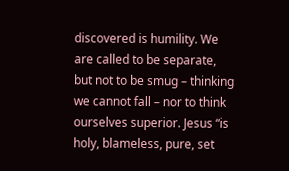discovered is humility. We are called to be separate, but not to be smug – thinking we cannot fall – nor to think ourselves superior. Jesus “is holy, blameless, pure, set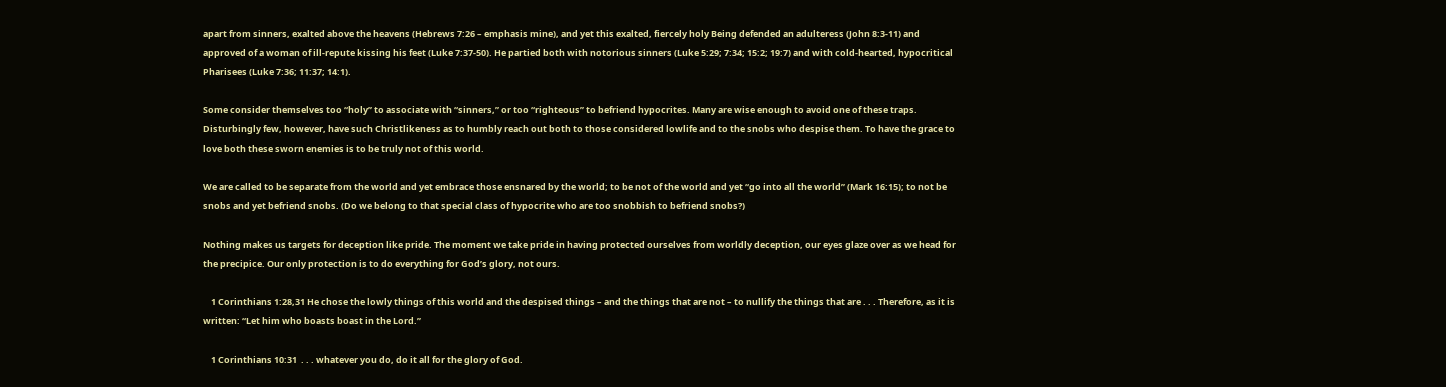apart from sinners, exalted above the heavens (Hebrews 7:26 – emphasis mine), and yet this exalted, fiercely holy Being defended an adulteress (John 8:3-11) and approved of a woman of ill-repute kissing his feet (Luke 7:37-50). He partied both with notorious sinners (Luke 5:29; 7:34; 15:2; 19:7) and with cold-hearted, hypocritical Pharisees (Luke 7:36; 11:37; 14:1).

Some consider themselves too “holy” to associate with “sinners,” or too “righteous” to befriend hypocrites. Many are wise enough to avoid one of these traps. Disturbingly few, however, have such Christlikeness as to humbly reach out both to those considered lowlife and to the snobs who despise them. To have the grace to love both these sworn enemies is to be truly not of this world.

We are called to be separate from the world and yet embrace those ensnared by the world; to be not of the world and yet “go into all the world” (Mark 16:15); to not be snobs and yet befriend snobs. (Do we belong to that special class of hypocrite who are too snobbish to befriend snobs?)

Nothing makes us targets for deception like pride. The moment we take pride in having protected ourselves from worldly deception, our eyes glaze over as we head for the precipice. Our only protection is to do everything for God’s glory, not ours.

    1 Corinthians 1:28,31 He chose the lowly things of this world and the despised things – and the things that are not – to nullify the things that are . . . Therefore, as it is written: “Let him who boasts boast in the Lord.”

    1 Corinthians 10:31  . . . whatever you do, do it all for the glory of God.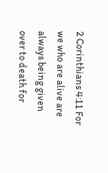2 Corinthians 4:11 For we who are alive are always being given over to death for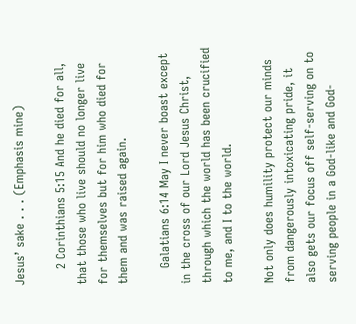Jesus’ sake . . . (Emphasis mine)

    2 Corinthians 5:15 And he died for all, that those who live should no longer live for themselves but for him who died for them and was raised again.

    Galatians 6:14 May I never boast except in the cross of our Lord Jesus Christ, through which the world has been crucified to me, and I to the world.

Not only does humility protect our minds from dangerously intoxicating pride, it also gets our focus off self-serving on to serving people in a God-like and God-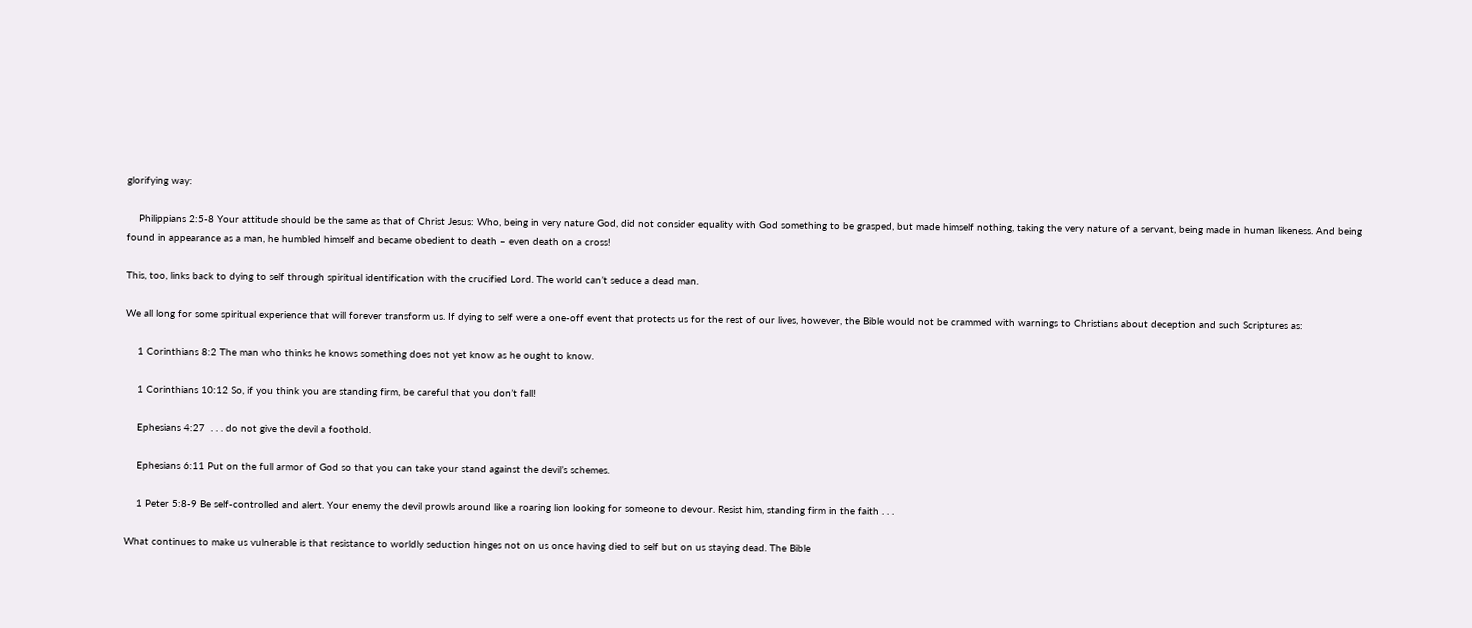glorifying way:

    Philippians 2:5-8 Your attitude should be the same as that of Christ Jesus: Who, being in very nature God, did not consider equality with God something to be grasped, but made himself nothing, taking the very nature of a servant, being made in human likeness. And being found in appearance as a man, he humbled himself and became obedient to death – even death on a cross!

This, too, links back to dying to self through spiritual identification with the crucified Lord. The world can’t seduce a dead man.

We all long for some spiritual experience that will forever transform us. If dying to self were a one-off event that protects us for the rest of our lives, however, the Bible would not be crammed with warnings to Christians about deception and such Scriptures as:

    1 Corinthians 8:2 The man who thinks he knows something does not yet know as he ought to know.

    1 Corinthians 10:12 So, if you think you are standing firm, be careful that you don’t fall!

    Ephesians 4:27  . . . do not give the devil a foothold.

    Ephesians 6:11 Put on the full armor of God so that you can take your stand against the devil’s schemes.

    1 Peter 5:8-9 Be self-controlled and alert. Your enemy the devil prowls around like a roaring lion looking for someone to devour. Resist him, standing firm in the faith . . .

What continues to make us vulnerable is that resistance to worldly seduction hinges not on us once having died to self but on us staying dead. The Bible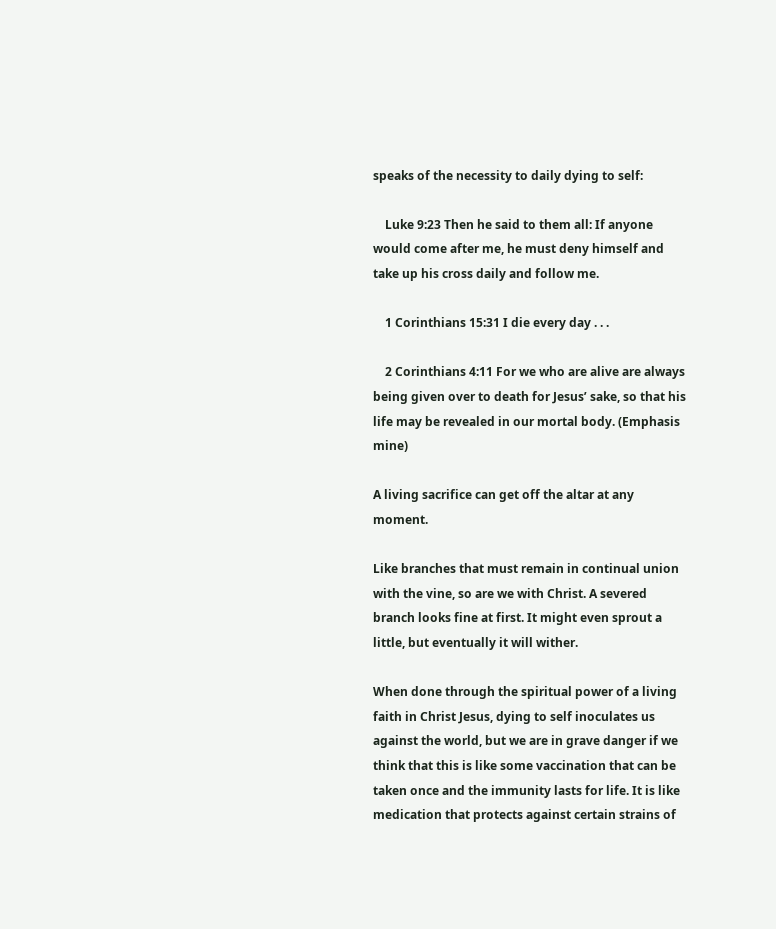speaks of the necessity to daily dying to self:

    Luke 9:23 Then he said to them all: If anyone would come after me, he must deny himself and take up his cross daily and follow me.

    1 Corinthians 15:31 I die every day . . .

    2 Corinthians 4:11 For we who are alive are always being given over to death for Jesus’ sake, so that his life may be revealed in our mortal body. (Emphasis mine)

A living sacrifice can get off the altar at any moment.

Like branches that must remain in continual union with the vine, so are we with Christ. A severed branch looks fine at first. It might even sprout a little, but eventually it will wither.

When done through the spiritual power of a living faith in Christ Jesus, dying to self inoculates us against the world, but we are in grave danger if we think that this is like some vaccination that can be taken once and the immunity lasts for life. It is like medication that protects against certain strains of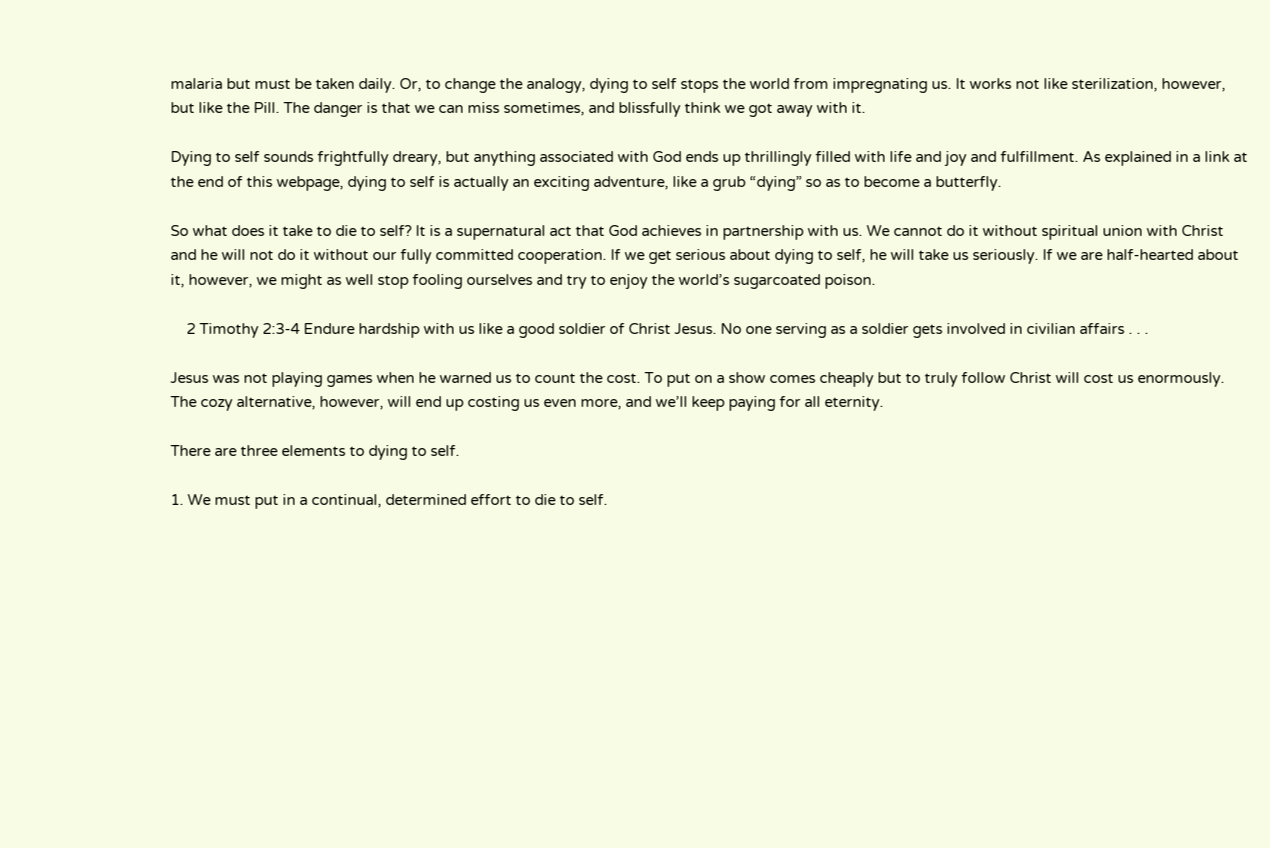malaria but must be taken daily. Or, to change the analogy, dying to self stops the world from impregnating us. It works not like sterilization, however, but like the Pill. The danger is that we can miss sometimes, and blissfully think we got away with it.

Dying to self sounds frightfully dreary, but anything associated with God ends up thrillingly filled with life and joy and fulfillment. As explained in a link at the end of this webpage, dying to self is actually an exciting adventure, like a grub “dying” so as to become a butterfly.

So what does it take to die to self? It is a supernatural act that God achieves in partnership with us. We cannot do it without spiritual union with Christ and he will not do it without our fully committed cooperation. If we get serious about dying to self, he will take us seriously. If we are half-hearted about it, however, we might as well stop fooling ourselves and try to enjoy the world’s sugarcoated poison.

    2 Timothy 2:3-4 Endure hardship with us like a good soldier of Christ Jesus. No one serving as a soldier gets involved in civilian affairs . . .

Jesus was not playing games when he warned us to count the cost. To put on a show comes cheaply but to truly follow Christ will cost us enormously. The cozy alternative, however, will end up costing us even more, and we’ll keep paying for all eternity.

There are three elements to dying to self.

1. We must put in a continual, determined effort to die to self.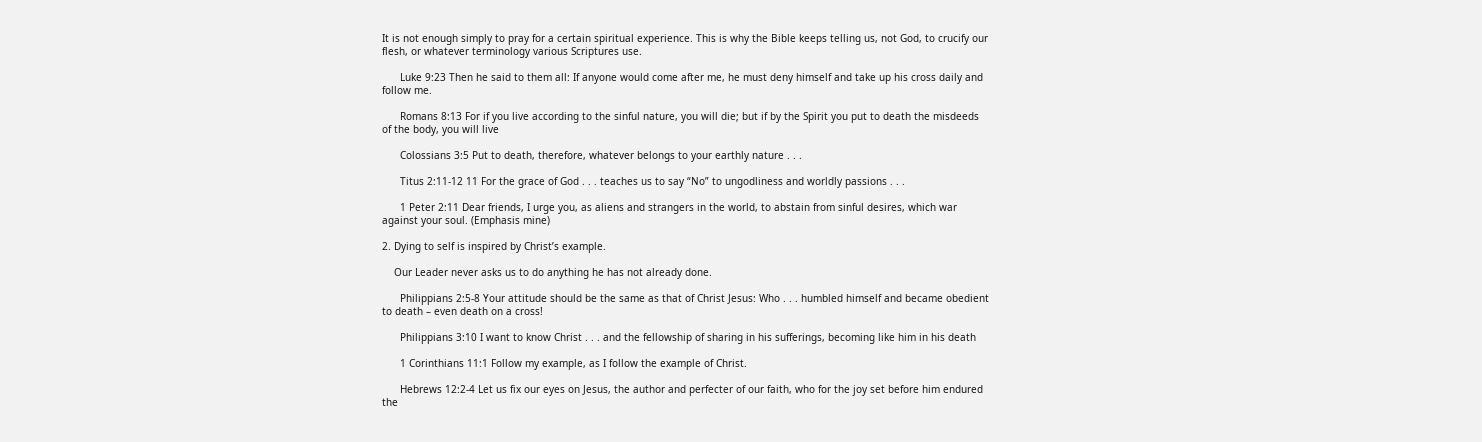It is not enough simply to pray for a certain spiritual experience. This is why the Bible keeps telling us, not God, to crucify our flesh, or whatever terminology various Scriptures use.

      Luke 9:23 Then he said to them all: If anyone would come after me, he must deny himself and take up his cross daily and follow me.

      Romans 8:13 For if you live according to the sinful nature, you will die; but if by the Spirit you put to death the misdeeds of the body, you will live

      Colossians 3:5 Put to death, therefore, whatever belongs to your earthly nature . . .

      Titus 2:11-12 11 For the grace of God . . . teaches us to say “No” to ungodliness and worldly passions . . .

      1 Peter 2:11 Dear friends, I urge you, as aliens and strangers in the world, to abstain from sinful desires, which war against your soul. (Emphasis mine)

2. Dying to self is inspired by Christ’s example.

    Our Leader never asks us to do anything he has not already done.

      Philippians 2:5-8 Your attitude should be the same as that of Christ Jesus: Who . . . humbled himself and became obedient to death – even death on a cross!

      Philippians 3:10 I want to know Christ . . . and the fellowship of sharing in his sufferings, becoming like him in his death

      1 Corinthians 11:1 Follow my example, as I follow the example of Christ.

      Hebrews 12:2-4 Let us fix our eyes on Jesus, the author and perfecter of our faith, who for the joy set before him endured the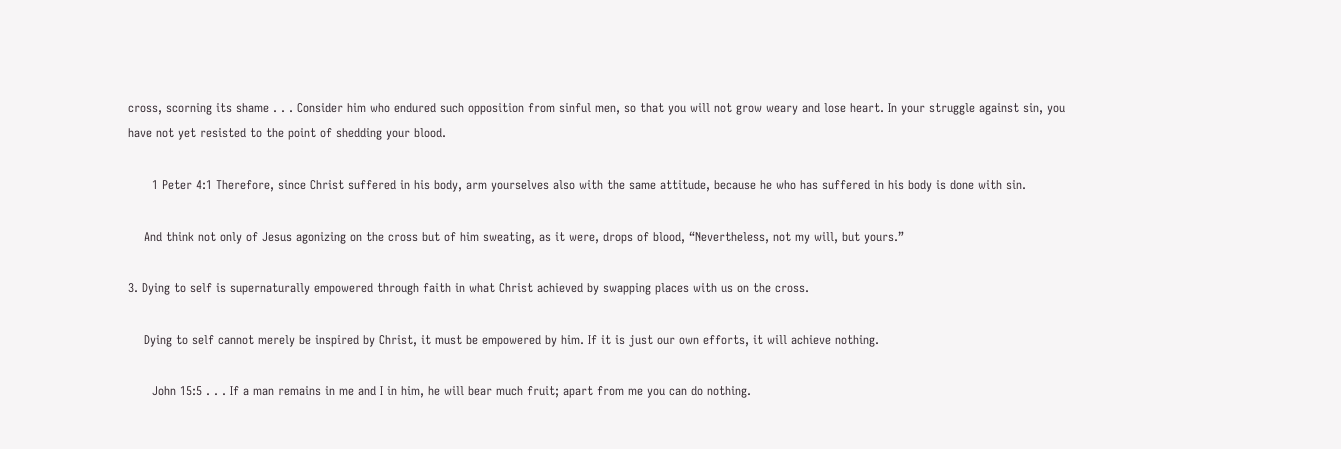cross, scorning its shame . . . Consider him who endured such opposition from sinful men, so that you will not grow weary and lose heart. In your struggle against sin, you have not yet resisted to the point of shedding your blood.

      1 Peter 4:1 Therefore, since Christ suffered in his body, arm yourselves also with the same attitude, because he who has suffered in his body is done with sin.

    And think not only of Jesus agonizing on the cross but of him sweating, as it were, drops of blood, “Nevertheless, not my will, but yours.”

3. Dying to self is supernaturally empowered through faith in what Christ achieved by swapping places with us on the cross.

    Dying to self cannot merely be inspired by Christ, it must be empowered by him. If it is just our own efforts, it will achieve nothing.

      John 15:5 . . . If a man remains in me and I in him, he will bear much fruit; apart from me you can do nothing.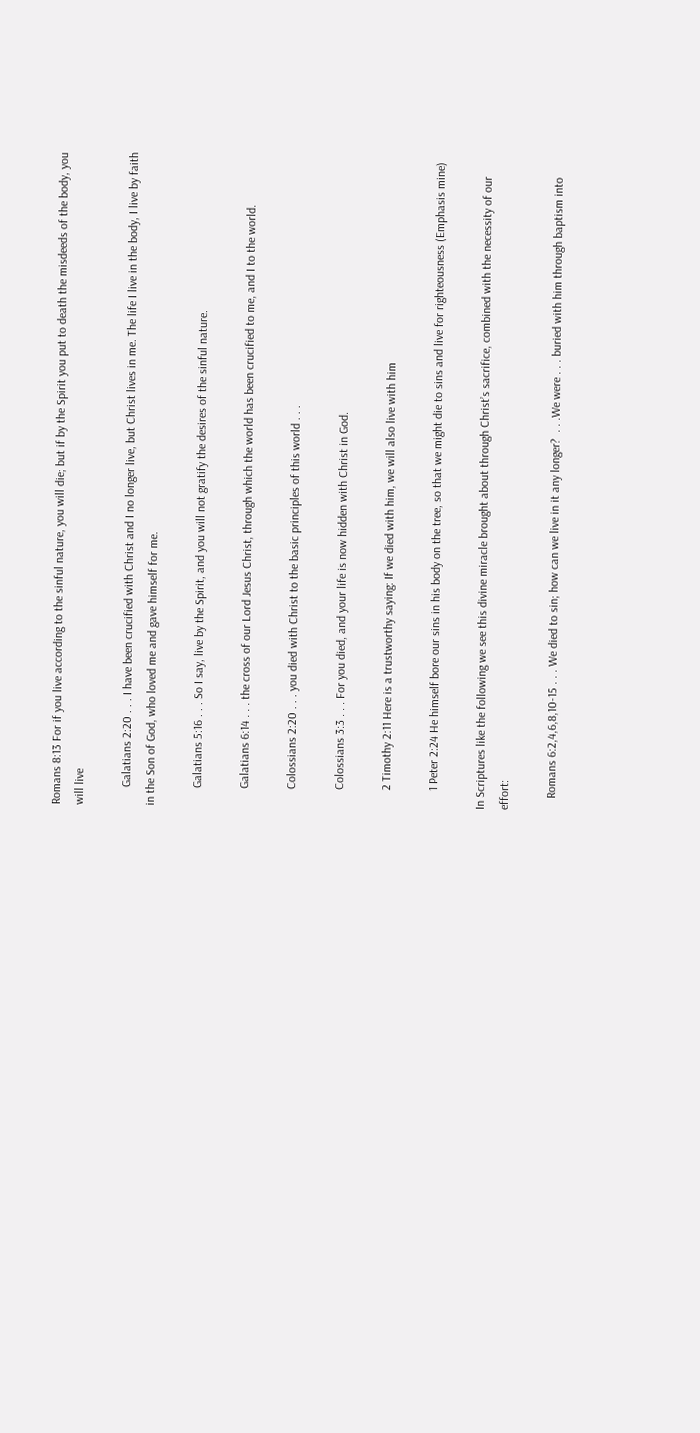Romans 8:13 For if you live according to the sinful nature, you will die; but if by the Spirit you put to death the misdeeds of the body, you will live

      Galatians 2:20 . . . I have been crucified with Christ and I no longer live, but Christ lives in me. The life I live in the body, I live by faith in the Son of God, who loved me and gave himself for me.

      Galatians 5:16 . . . So I say, live by the Spirit, and you will not gratify the desires of the sinful nature.

      Galatians 6:14 . . . the cross of our Lord Jesus Christ, through which the world has been crucified to me, and I to the world.

      Colossians 2:20 . . . you died with Christ to the basic principles of this world . . .

      Colossians 3:3 . . . For you died, and your life is now hidden with Christ in God.

      2 Timothy 2:11 Here is a trustworthy saying: If we died with him, we will also live with him

      1 Peter 2:24 He himself bore our sins in his body on the tree, so that we might die to sins and live for righteousness (Emphasis mine)

In Scriptures like the following we see this divine miracle brought about through Christ’s sacrifice, combined with the necessity of our effort:

    Romans 6:2,4,6,8,10-15 . . . We died to sin; how can we live in it any longer?  . . .We were . . . buried with him through baptism into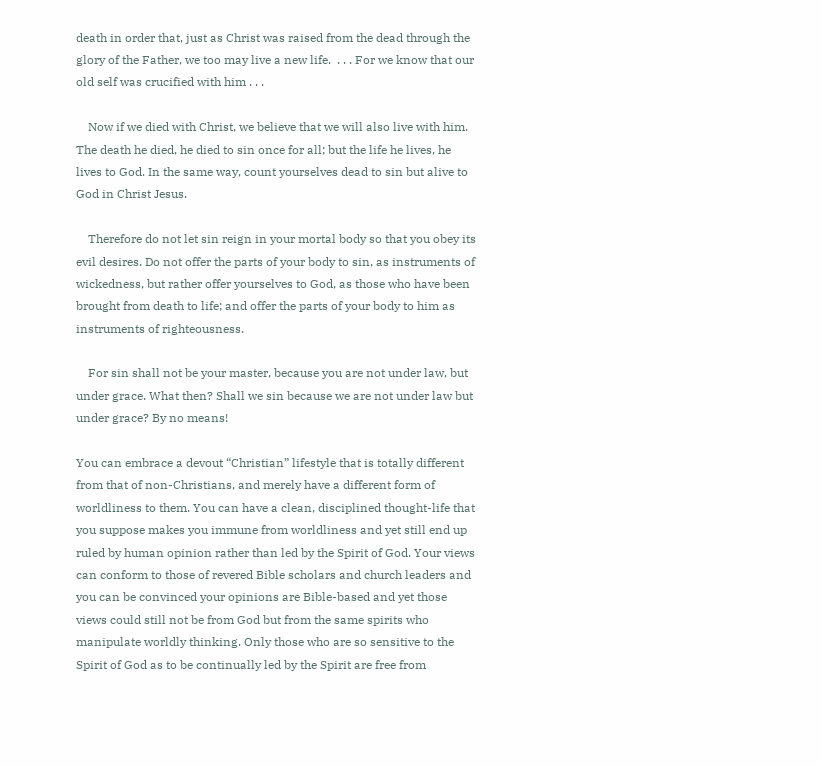death in order that, just as Christ was raised from the dead through the glory of the Father, we too may live a new life.  . . . For we know that our old self was crucified with him . . .

    Now if we died with Christ, we believe that we will also live with him. The death he died, he died to sin once for all; but the life he lives, he lives to God. In the same way, count yourselves dead to sin but alive to God in Christ Jesus.

    Therefore do not let sin reign in your mortal body so that you obey its evil desires. Do not offer the parts of your body to sin, as instruments of wickedness, but rather offer yourselves to God, as those who have been brought from death to life; and offer the parts of your body to him as instruments of righteousness.

    For sin shall not be your master, because you are not under law, but under grace. What then? Shall we sin because we are not under law but under grace? By no means!

You can embrace a devout “Christian” lifestyle that is totally different from that of non-Christians, and merely have a different form of worldliness to them. You can have a clean, disciplined thought-life that you suppose makes you immune from worldliness and yet still end up ruled by human opinion rather than led by the Spirit of God. Your views can conform to those of revered Bible scholars and church leaders and you can be convinced your opinions are Bible-based and yet those views could still not be from God but from the same spirits who manipulate worldly thinking. Only those who are so sensitive to the Spirit of God as to be continually led by the Spirit are free from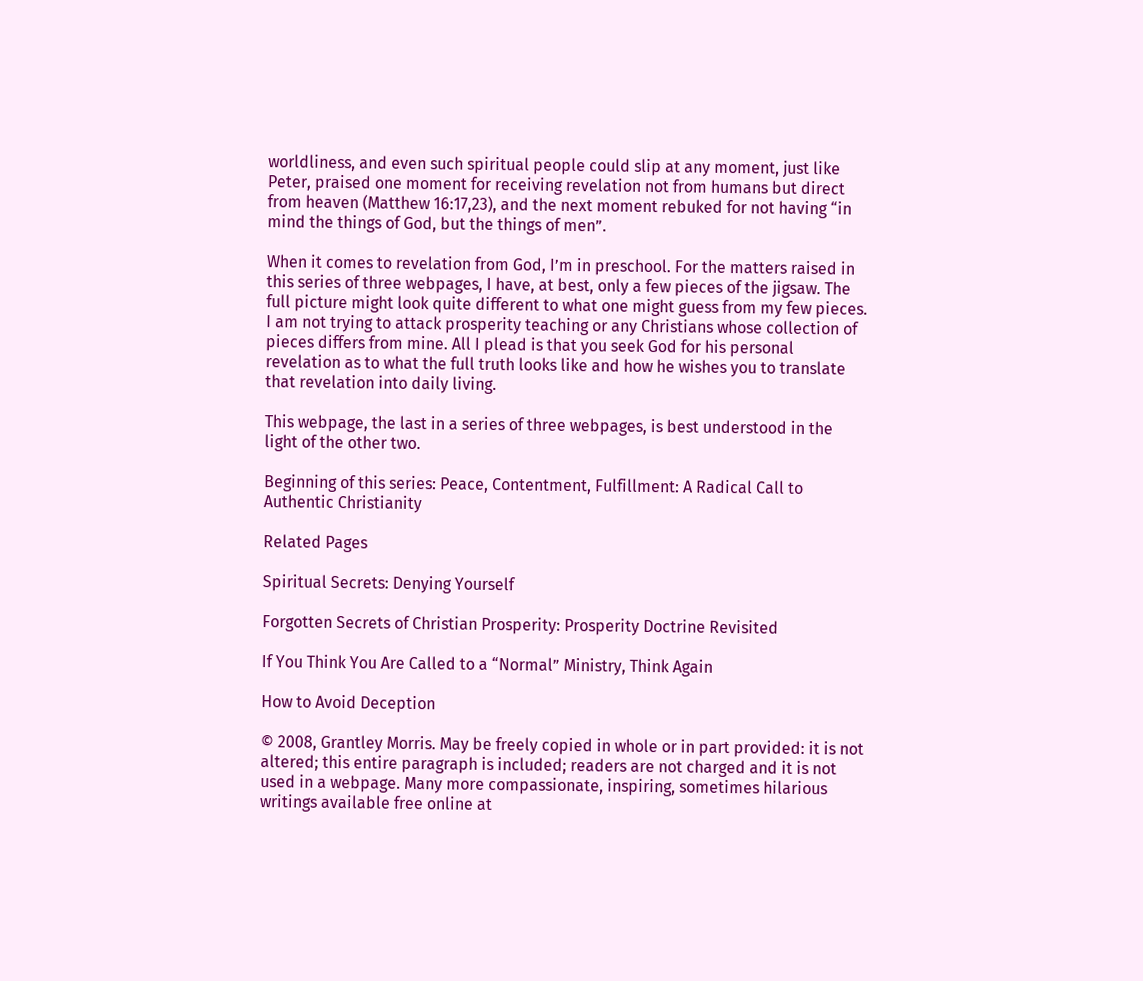worldliness, and even such spiritual people could slip at any moment, just like Peter, praised one moment for receiving revelation not from humans but direct from heaven (Matthew 16:17,23), and the next moment rebuked for not having “in mind the things of God, but the things of men”.

When it comes to revelation from God, I’m in preschool. For the matters raised in this series of three webpages, I have, at best, only a few pieces of the jigsaw. The full picture might look quite different to what one might guess from my few pieces. I am not trying to attack prosperity teaching or any Christians whose collection of pieces differs from mine. All I plead is that you seek God for his personal revelation as to what the full truth looks like and how he wishes you to translate that revelation into daily living.

This webpage, the last in a series of three webpages, is best understood in the light of the other two.

Beginning of this series: Peace, Contentment, Fulfillment: A Radical Call to Authentic Christianity

Related Pages

Spiritual Secrets: Denying Yourself

Forgotten Secrets of Christian Prosperity: Prosperity Doctrine Revisited

If You Think You Are Called to a “Normal” Ministry, Think Again

How to Avoid Deception

© 2008, Grantley Morris. May be freely copied in whole or in part provided: it is not altered; this entire paragraph is included; readers are not charged and it is not used in a webpage. Many more compassionate, inspiring, sometimes hilarious writings available free online at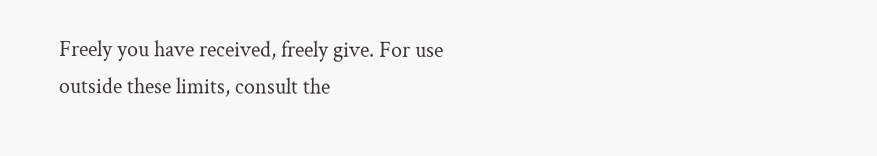Freely you have received, freely give. For use outside these limits, consult the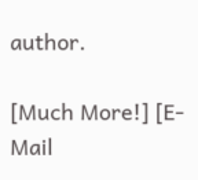author.

[Much More!] [E-Mail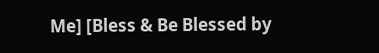Me] [Bless & Be Blessed by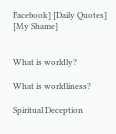Facebook] [Daily Quotes] [My Shame]


What is worldly?

What is worldliness?

Spiritual Deception